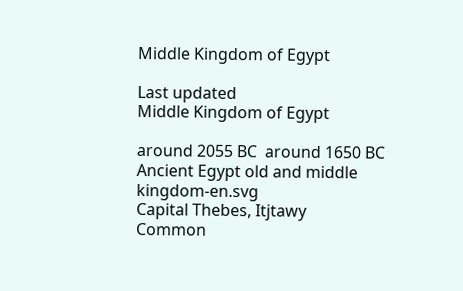Middle Kingdom of Egypt

Last updated
Middle Kingdom of Egypt

around 2055 BC  around 1650 BC
Ancient Egypt old and middle kingdom-en.svg
Capital Thebes, Itjtawy
Common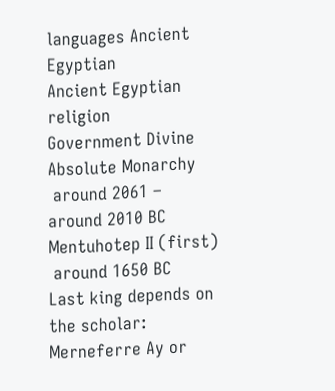languages Ancient Egyptian
Ancient Egyptian religion
Government Divine Absolute Monarchy
 around 2061 – around 2010 BC
Mentuhotep II (first)
 around 1650 BC
Last king depends on the scholar: Merneferre Ay or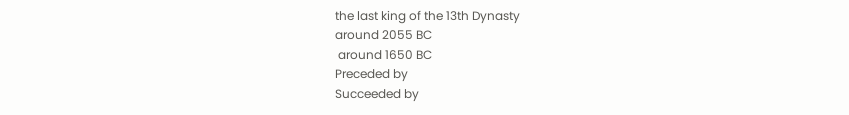the last king of the 13th Dynasty
around 2055 BC
 around 1650 BC
Preceded by
Succeeded by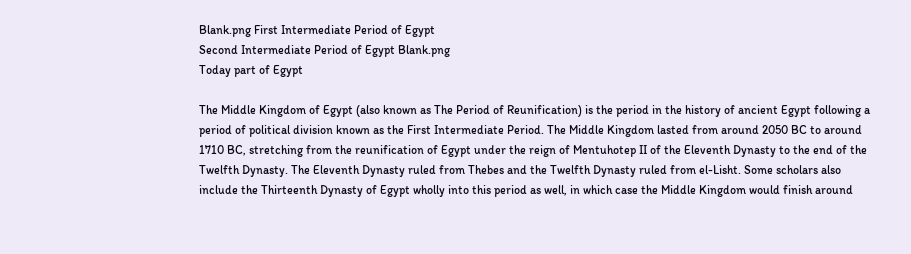Blank.png First Intermediate Period of Egypt
Second Intermediate Period of Egypt Blank.png
Today part of Egypt

The Middle Kingdom of Egypt (also known as The Period of Reunification) is the period in the history of ancient Egypt following a period of political division known as the First Intermediate Period. The Middle Kingdom lasted from around 2050 BC to around 1710 BC, stretching from the reunification of Egypt under the reign of Mentuhotep II of the Eleventh Dynasty to the end of the Twelfth Dynasty. The Eleventh Dynasty ruled from Thebes and the Twelfth Dynasty ruled from el-Lisht. Some scholars also include the Thirteenth Dynasty of Egypt wholly into this period as well, in which case the Middle Kingdom would finish around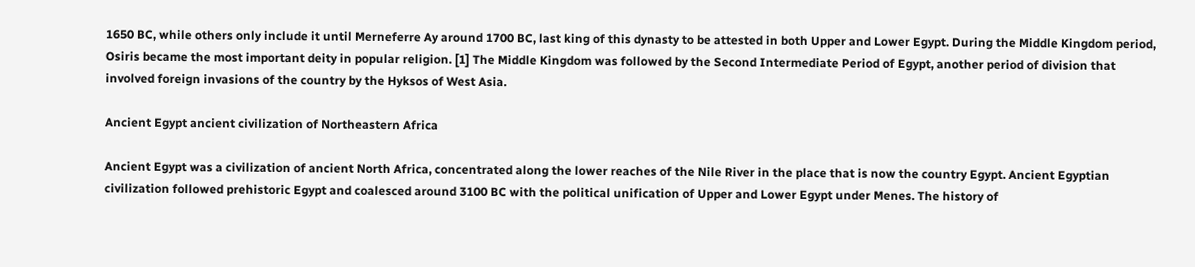1650 BC, while others only include it until Merneferre Ay around 1700 BC, last king of this dynasty to be attested in both Upper and Lower Egypt. During the Middle Kingdom period, Osiris became the most important deity in popular religion. [1] The Middle Kingdom was followed by the Second Intermediate Period of Egypt, another period of division that involved foreign invasions of the country by the Hyksos of West Asia.

Ancient Egypt ancient civilization of Northeastern Africa

Ancient Egypt was a civilization of ancient North Africa, concentrated along the lower reaches of the Nile River in the place that is now the country Egypt. Ancient Egyptian civilization followed prehistoric Egypt and coalesced around 3100 BC with the political unification of Upper and Lower Egypt under Menes. The history of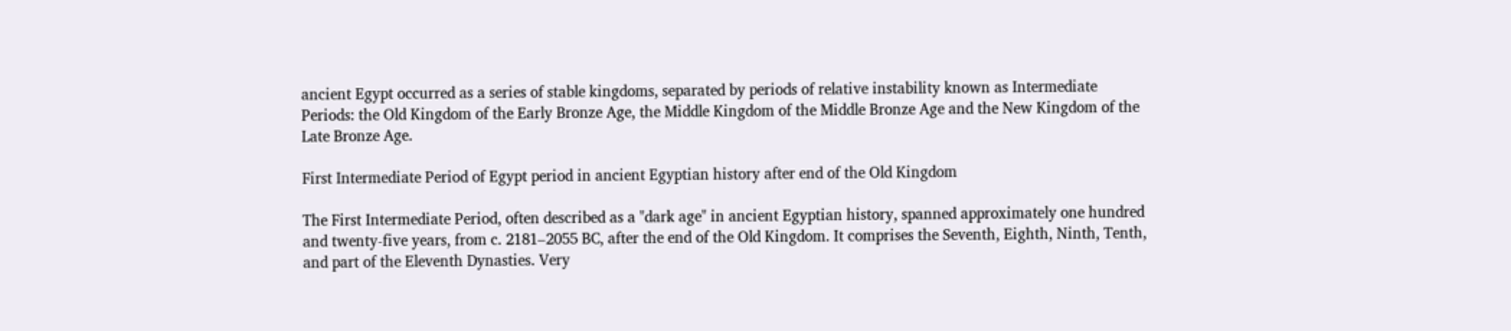ancient Egypt occurred as a series of stable kingdoms, separated by periods of relative instability known as Intermediate Periods: the Old Kingdom of the Early Bronze Age, the Middle Kingdom of the Middle Bronze Age and the New Kingdom of the Late Bronze Age.

First Intermediate Period of Egypt period in ancient Egyptian history after end of the Old Kingdom

The First Intermediate Period, often described as a "dark age" in ancient Egyptian history, spanned approximately one hundred and twenty-five years, from c. 2181–2055 BC, after the end of the Old Kingdom. It comprises the Seventh, Eighth, Ninth, Tenth, and part of the Eleventh Dynasties. Very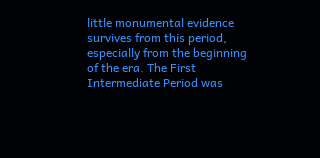little monumental evidence survives from this period, especially from the beginning of the era. The First Intermediate Period was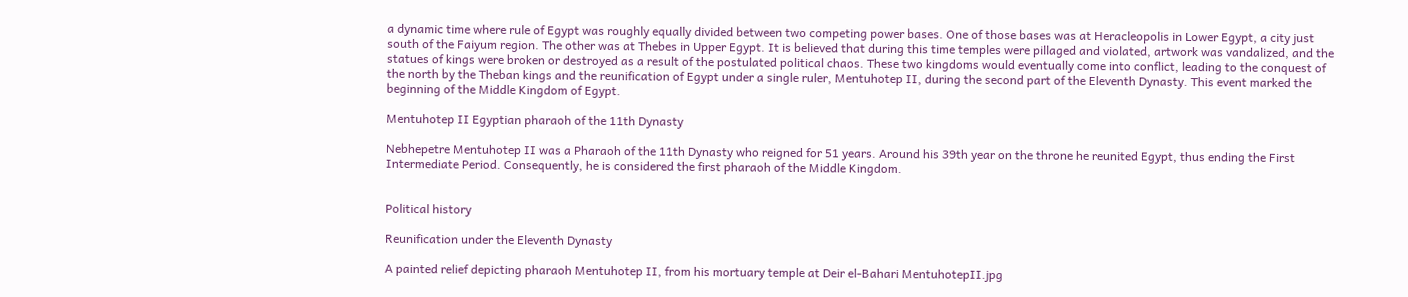a dynamic time where rule of Egypt was roughly equally divided between two competing power bases. One of those bases was at Heracleopolis in Lower Egypt, a city just south of the Faiyum region. The other was at Thebes in Upper Egypt. It is believed that during this time temples were pillaged and violated, artwork was vandalized, and the statues of kings were broken or destroyed as a result of the postulated political chaos. These two kingdoms would eventually come into conflict, leading to the conquest of the north by the Theban kings and the reunification of Egypt under a single ruler, Mentuhotep II, during the second part of the Eleventh Dynasty. This event marked the beginning of the Middle Kingdom of Egypt.

Mentuhotep II Egyptian pharaoh of the 11th Dynasty

Nebhepetre Mentuhotep II was a Pharaoh of the 11th Dynasty who reigned for 51 years. Around his 39th year on the throne he reunited Egypt, thus ending the First Intermediate Period. Consequently, he is considered the first pharaoh of the Middle Kingdom.


Political history

Reunification under the Eleventh Dynasty

A painted relief depicting pharaoh Mentuhotep II, from his mortuary temple at Deir el-Bahari MentuhotepII.jpg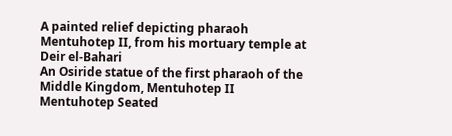A painted relief depicting pharaoh Mentuhotep II, from his mortuary temple at Deir el-Bahari
An Osiride statue of the first pharaoh of the Middle Kingdom, Mentuhotep II Mentuhotep Seated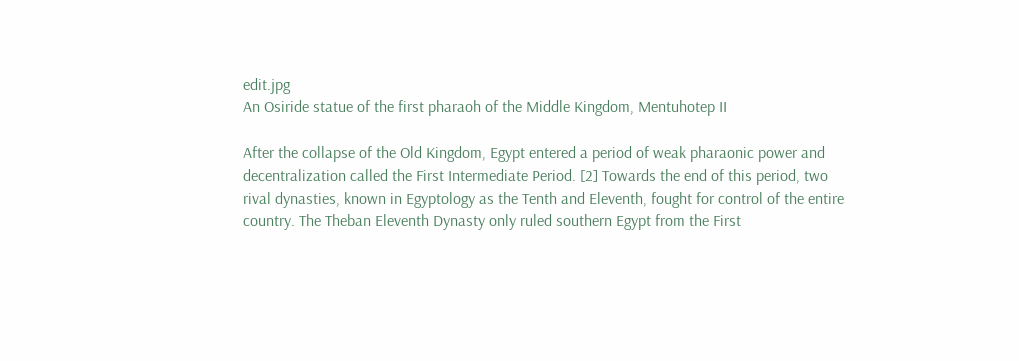edit.jpg
An Osiride statue of the first pharaoh of the Middle Kingdom, Mentuhotep II

After the collapse of the Old Kingdom, Egypt entered a period of weak pharaonic power and decentralization called the First Intermediate Period. [2] Towards the end of this period, two rival dynasties, known in Egyptology as the Tenth and Eleventh, fought for control of the entire country. The Theban Eleventh Dynasty only ruled southern Egypt from the First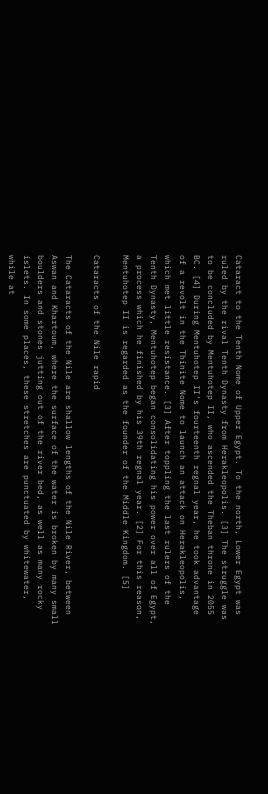Cataract to the Tenth Nome of Upper Egypt. To the north, Lower Egypt was ruled by the rival Tenth Dynasty from Herakleopolis. [3] The struggle was to be concluded by Mentuhotep II, who ascended the Theban throne in 2055 BC. [4] During Mentuhotep II's fourteenth regnal year, he took advantage of a revolt in the Thinite Nome to launch an attack on Herakleopolis, which met little resistance. [3] After toppling the last rulers of the Tenth Dynasty, Mentuhotep began consolidating his power over all of Egypt, a process which he finished by his 39th regnal year. [2] For this reason, Mentuhotep II is regarded as the founder of the Middle Kingdom. [5]

Cataracts of the Nile rapid

The Cataracts of the Nile are shallow lengths of the Nile River, between Aswan and Khartoum, where the surface of the water is broken by many small boulders and stones jutting out of the river bed, as well as many rocky islets. In some places, these stretches are punctuated by whitewater, while at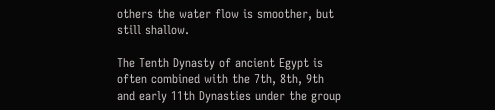others the water flow is smoother, but still shallow.

The Tenth Dynasty of ancient Egypt is often combined with the 7th, 8th, 9th and early 11th Dynasties under the group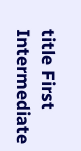title First Intermediate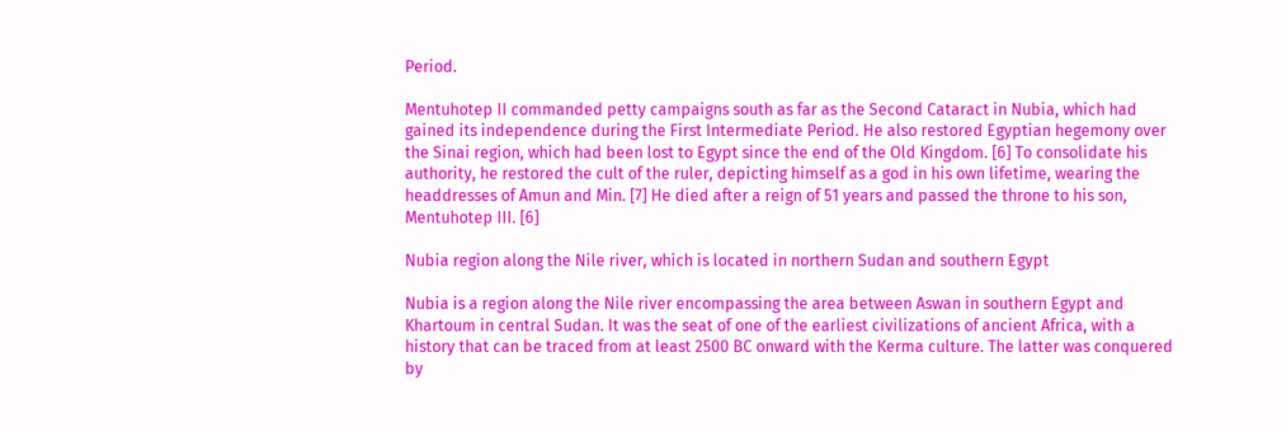Period.

Mentuhotep II commanded petty campaigns south as far as the Second Cataract in Nubia, which had gained its independence during the First Intermediate Period. He also restored Egyptian hegemony over the Sinai region, which had been lost to Egypt since the end of the Old Kingdom. [6] To consolidate his authority, he restored the cult of the ruler, depicting himself as a god in his own lifetime, wearing the headdresses of Amun and Min. [7] He died after a reign of 51 years and passed the throne to his son, Mentuhotep III. [6]

Nubia region along the Nile river, which is located in northern Sudan and southern Egypt

Nubia is a region along the Nile river encompassing the area between Aswan in southern Egypt and Khartoum in central Sudan. It was the seat of one of the earliest civilizations of ancient Africa, with a history that can be traced from at least 2500 BC onward with the Kerma culture. The latter was conquered by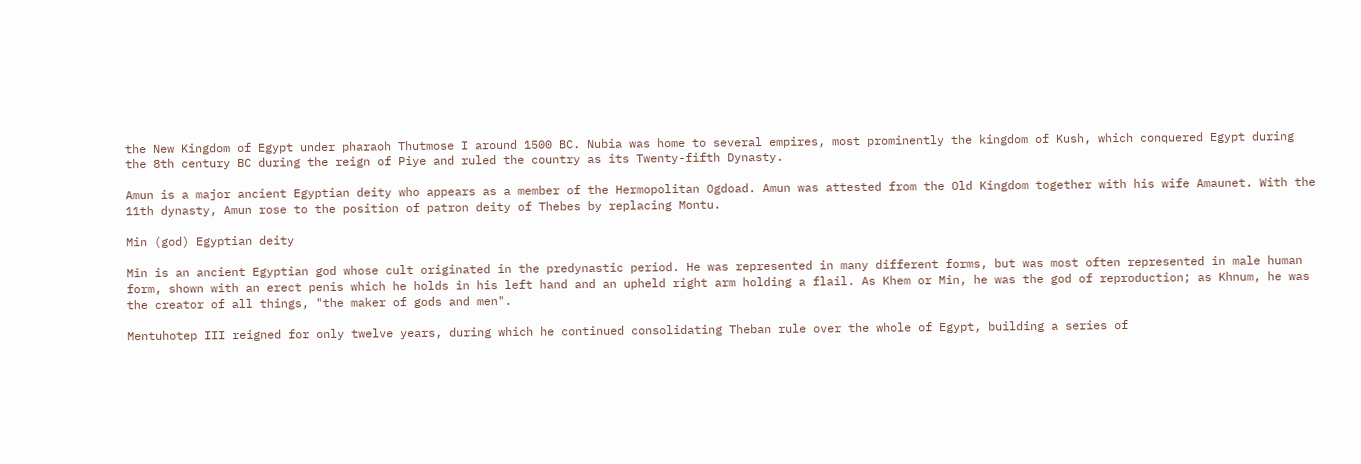the New Kingdom of Egypt under pharaoh Thutmose I around 1500 BC. Nubia was home to several empires, most prominently the kingdom of Kush, which conquered Egypt during the 8th century BC during the reign of Piye and ruled the country as its Twenty-fifth Dynasty.

Amun is a major ancient Egyptian deity who appears as a member of the Hermopolitan Ogdoad. Amun was attested from the Old Kingdom together with his wife Amaunet. With the 11th dynasty, Amun rose to the position of patron deity of Thebes by replacing Montu.

Min (god) Egyptian deity

Min is an ancient Egyptian god whose cult originated in the predynastic period. He was represented in many different forms, but was most often represented in male human form, shown with an erect penis which he holds in his left hand and an upheld right arm holding a flail. As Khem or Min, he was the god of reproduction; as Khnum, he was the creator of all things, "the maker of gods and men".

Mentuhotep III reigned for only twelve years, during which he continued consolidating Theban rule over the whole of Egypt, building a series of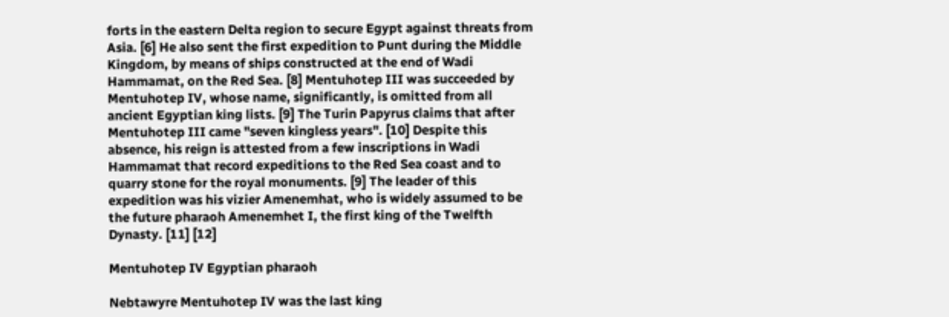forts in the eastern Delta region to secure Egypt against threats from Asia. [6] He also sent the first expedition to Punt during the Middle Kingdom, by means of ships constructed at the end of Wadi Hammamat, on the Red Sea. [8] Mentuhotep III was succeeded by Mentuhotep IV, whose name, significantly, is omitted from all ancient Egyptian king lists. [9] The Turin Papyrus claims that after Mentuhotep III came "seven kingless years". [10] Despite this absence, his reign is attested from a few inscriptions in Wadi Hammamat that record expeditions to the Red Sea coast and to quarry stone for the royal monuments. [9] The leader of this expedition was his vizier Amenemhat, who is widely assumed to be the future pharaoh Amenemhet I, the first king of the Twelfth Dynasty. [11] [12]

Mentuhotep IV Egyptian pharaoh

Nebtawyre Mentuhotep IV was the last king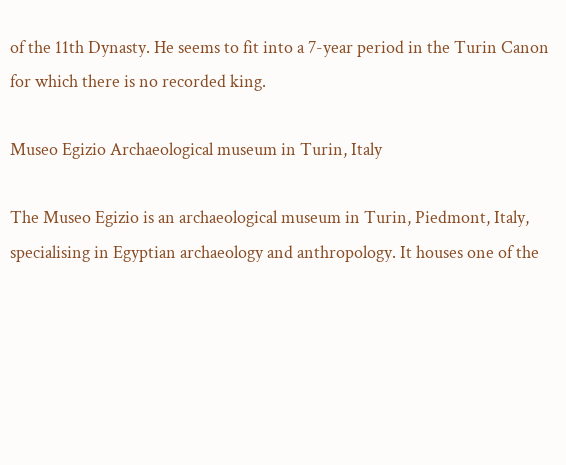of the 11th Dynasty. He seems to fit into a 7-year period in the Turin Canon for which there is no recorded king.

Museo Egizio Archaeological museum in Turin, Italy

The Museo Egizio is an archaeological museum in Turin, Piedmont, Italy, specialising in Egyptian archaeology and anthropology. It houses one of the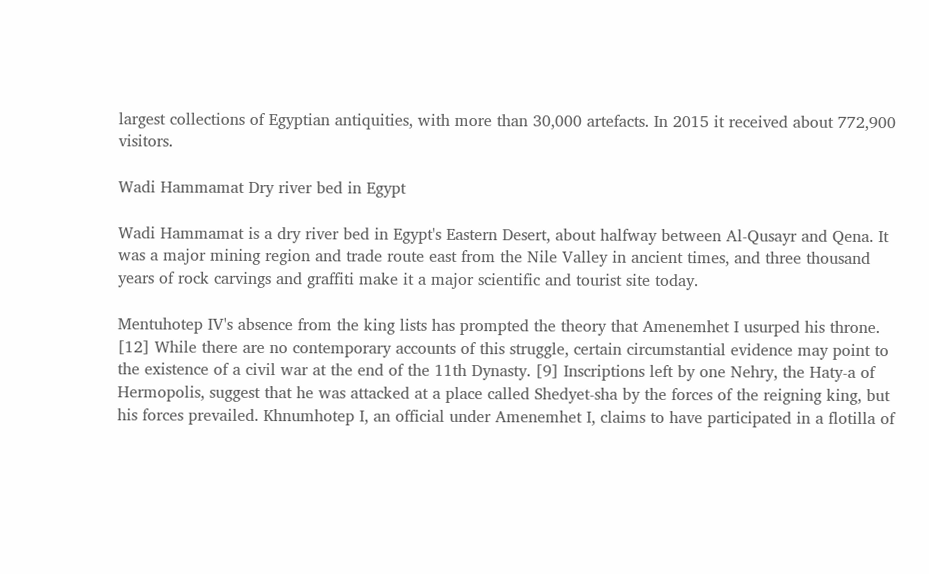largest collections of Egyptian antiquities, with more than 30,000 artefacts. In 2015 it received about 772,900 visitors.

Wadi Hammamat Dry river bed in Egypt

Wadi Hammamat is a dry river bed in Egypt's Eastern Desert, about halfway between Al-Qusayr and Qena. It was a major mining region and trade route east from the Nile Valley in ancient times, and three thousand years of rock carvings and graffiti make it a major scientific and tourist site today.

Mentuhotep IV's absence from the king lists has prompted the theory that Amenemhet I usurped his throne. [12] While there are no contemporary accounts of this struggle, certain circumstantial evidence may point to the existence of a civil war at the end of the 11th Dynasty. [9] Inscriptions left by one Nehry, the Haty-a of Hermopolis, suggest that he was attacked at a place called Shedyet-sha by the forces of the reigning king, but his forces prevailed. Khnumhotep I, an official under Amenemhet I, claims to have participated in a flotilla of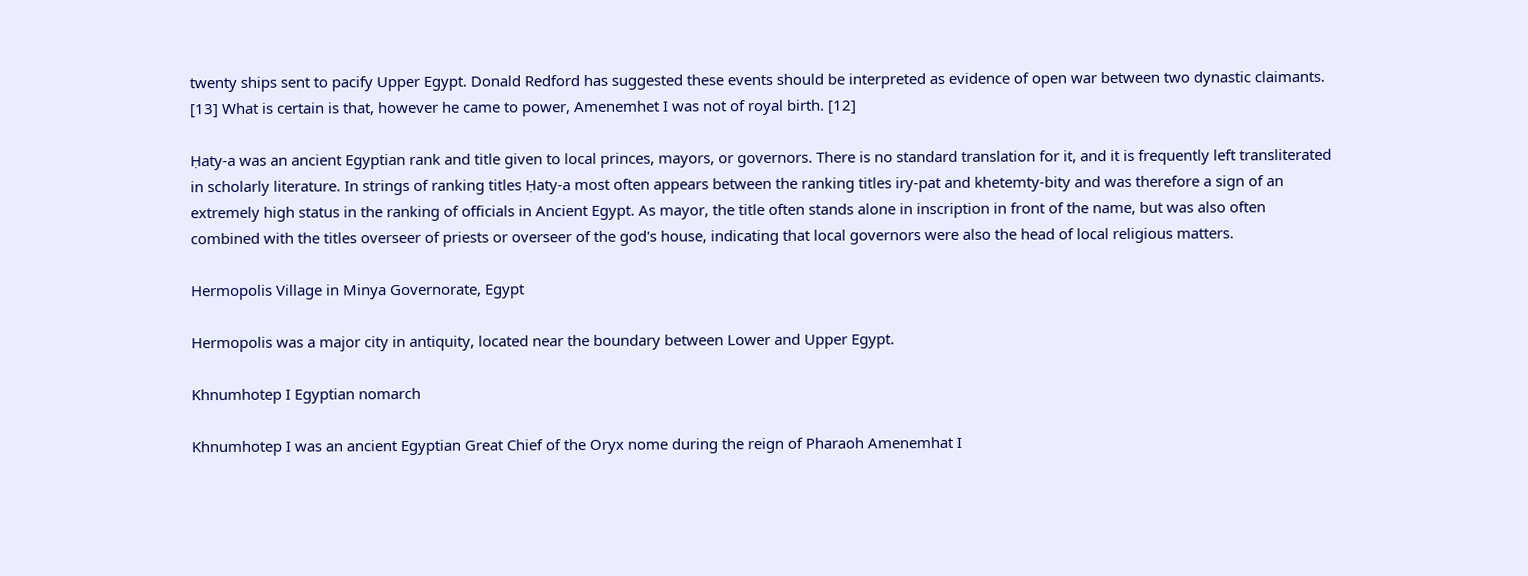twenty ships sent to pacify Upper Egypt. Donald Redford has suggested these events should be interpreted as evidence of open war between two dynastic claimants. [13] What is certain is that, however he came to power, Amenemhet I was not of royal birth. [12]

Ḥaty-a was an ancient Egyptian rank and title given to local princes, mayors, or governors. There is no standard translation for it, and it is frequently left transliterated in scholarly literature. In strings of ranking titles Ḥaty-a most often appears between the ranking titles iry-pat and khetemty-bity and was therefore a sign of an extremely high status in the ranking of officials in Ancient Egypt. As mayor, the title often stands alone in inscription in front of the name, but was also often combined with the titles overseer of priests or overseer of the god's house, indicating that local governors were also the head of local religious matters.

Hermopolis Village in Minya Governorate, Egypt

Hermopolis was a major city in antiquity, located near the boundary between Lower and Upper Egypt.

Khnumhotep I Egyptian nomarch

Khnumhotep I was an ancient Egyptian Great Chief of the Oryx nome during the reign of Pharaoh Amenemhat I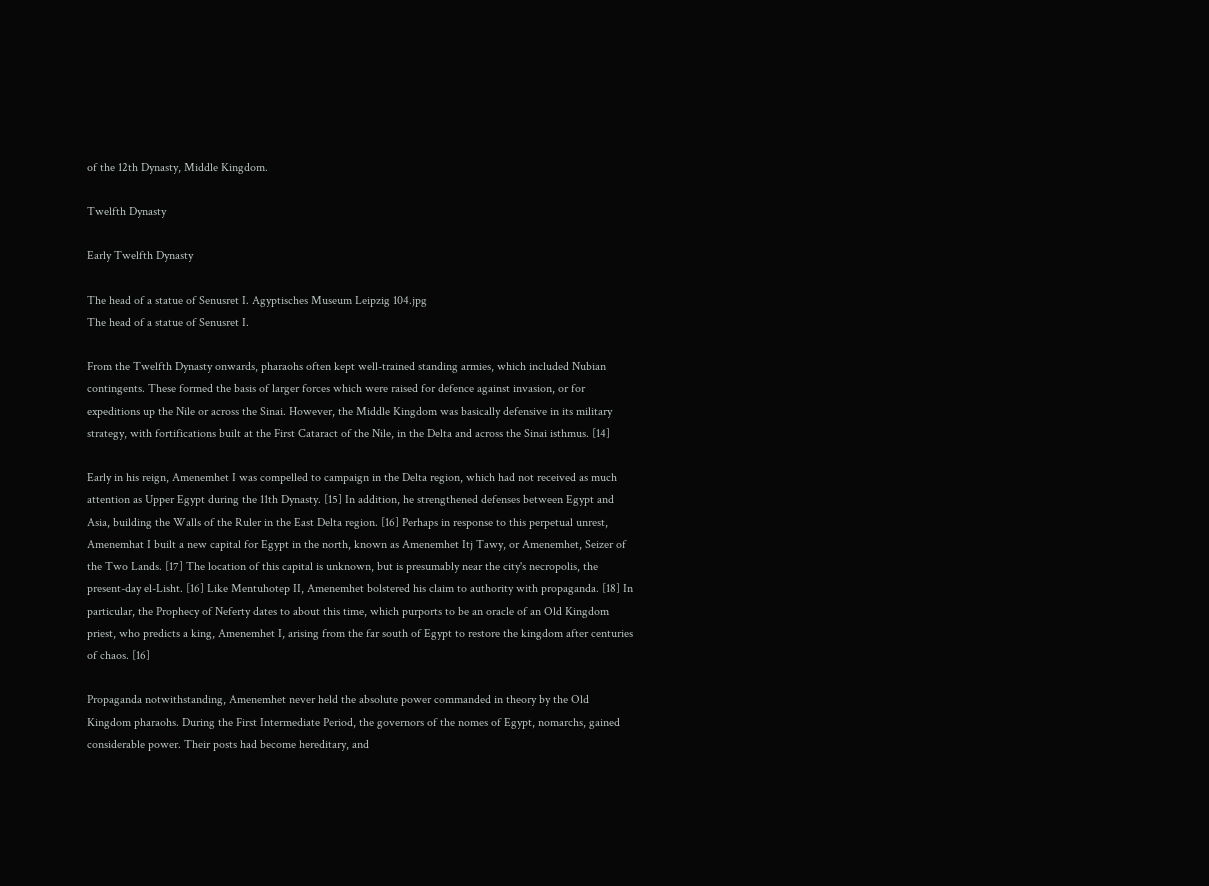of the 12th Dynasty, Middle Kingdom.

Twelfth Dynasty

Early Twelfth Dynasty

The head of a statue of Senusret I. Agyptisches Museum Leipzig 104.jpg
The head of a statue of Senusret I.

From the Twelfth Dynasty onwards, pharaohs often kept well-trained standing armies, which included Nubian contingents. These formed the basis of larger forces which were raised for defence against invasion, or for expeditions up the Nile or across the Sinai. However, the Middle Kingdom was basically defensive in its military strategy, with fortifications built at the First Cataract of the Nile, in the Delta and across the Sinai isthmus. [14]

Early in his reign, Amenemhet I was compelled to campaign in the Delta region, which had not received as much attention as Upper Egypt during the 11th Dynasty. [15] In addition, he strengthened defenses between Egypt and Asia, building the Walls of the Ruler in the East Delta region. [16] Perhaps in response to this perpetual unrest, Amenemhat I built a new capital for Egypt in the north, known as Amenemhet Itj Tawy, or Amenemhet, Seizer of the Two Lands. [17] The location of this capital is unknown, but is presumably near the city's necropolis, the present-day el-Lisht. [16] Like Mentuhotep II, Amenemhet bolstered his claim to authority with propaganda. [18] In particular, the Prophecy of Neferty dates to about this time, which purports to be an oracle of an Old Kingdom priest, who predicts a king, Amenemhet I, arising from the far south of Egypt to restore the kingdom after centuries of chaos. [16]

Propaganda notwithstanding, Amenemhet never held the absolute power commanded in theory by the Old Kingdom pharaohs. During the First Intermediate Period, the governors of the nomes of Egypt, nomarchs, gained considerable power. Their posts had become hereditary, and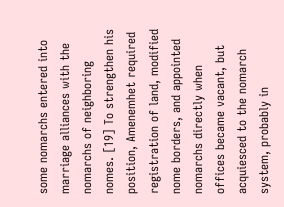some nomarchs entered into marriage alliances with the nomarchs of neighboring nomes. [19] To strengthen his position, Amenemhet required registration of land, modified nome borders, and appointed nomarchs directly when offices became vacant, but acquiesced to the nomarch system, probably in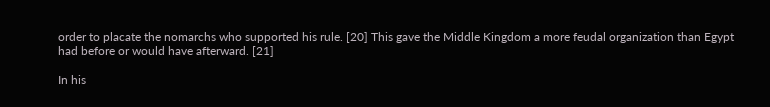order to placate the nomarchs who supported his rule. [20] This gave the Middle Kingdom a more feudal organization than Egypt had before or would have afterward. [21]

In his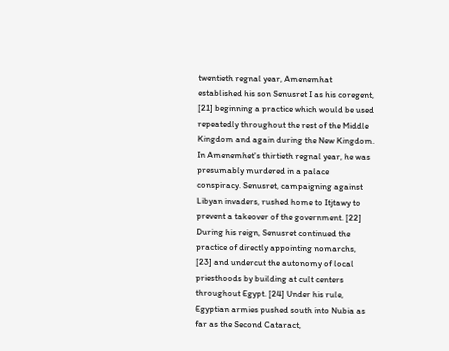twentieth regnal year, Amenemhat established his son Senusret I as his coregent, [21] beginning a practice which would be used repeatedly throughout the rest of the Middle Kingdom and again during the New Kingdom. In Amenemhet's thirtieth regnal year, he was presumably murdered in a palace conspiracy. Senusret, campaigning against Libyan invaders, rushed home to Itjtawy to prevent a takeover of the government. [22] During his reign, Senusret continued the practice of directly appointing nomarchs, [23] and undercut the autonomy of local priesthoods by building at cult centers throughout Egypt. [24] Under his rule, Egyptian armies pushed south into Nubia as far as the Second Cataract,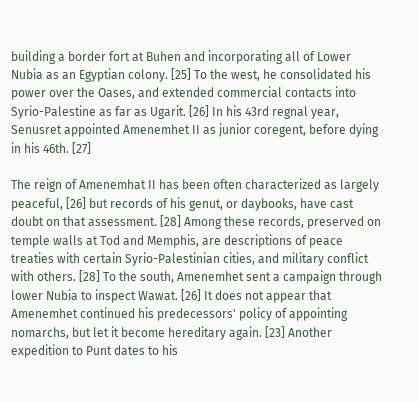building a border fort at Buhen and incorporating all of Lower Nubia as an Egyptian colony. [25] To the west, he consolidated his power over the Oases, and extended commercial contacts into Syrio-Palestine as far as Ugarit. [26] In his 43rd regnal year, Senusret appointed Amenemhet II as junior coregent, before dying in his 46th. [27]

The reign of Amenemhat II has been often characterized as largely peaceful, [26] but records of his genut, or daybooks, have cast doubt on that assessment. [28] Among these records, preserved on temple walls at Tod and Memphis, are descriptions of peace treaties with certain Syrio-Palestinian cities, and military conflict with others. [28] To the south, Amenemhet sent a campaign through lower Nubia to inspect Wawat. [26] It does not appear that Amenemhet continued his predecessors' policy of appointing nomarchs, but let it become hereditary again. [23] Another expedition to Punt dates to his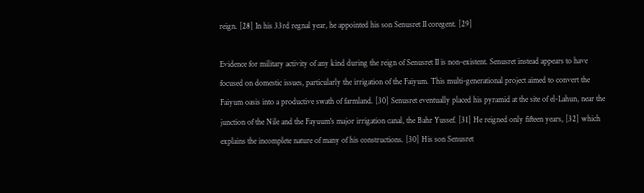reign. [28] In his 33rd regnal year, he appointed his son Senusret II coregent. [29]

Evidence for military activity of any kind during the reign of Senusret II is non-existent. Senusret instead appears to have focused on domestic issues, particularly the irrigation of the Faiyum. This multi-generational project aimed to convert the Faiyum oasis into a productive swath of farmland. [30] Senusret eventually placed his pyramid at the site of el-Lahun, near the junction of the Nile and the Fayuum's major irrigation canal, the Bahr Yussef. [31] He reigned only fifteen years, [32] which explains the incomplete nature of many of his constructions. [30] His son Senusret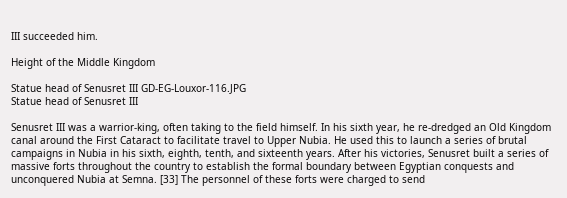III succeeded him.

Height of the Middle Kingdom

Statue head of Senusret III GD-EG-Louxor-116.JPG
Statue head of Senusret III

Senusret III was a warrior-king, often taking to the field himself. In his sixth year, he re-dredged an Old Kingdom canal around the First Cataract to facilitate travel to Upper Nubia. He used this to launch a series of brutal campaigns in Nubia in his sixth, eighth, tenth, and sixteenth years. After his victories, Senusret built a series of massive forts throughout the country to establish the formal boundary between Egyptian conquests and unconquered Nubia at Semna. [33] The personnel of these forts were charged to send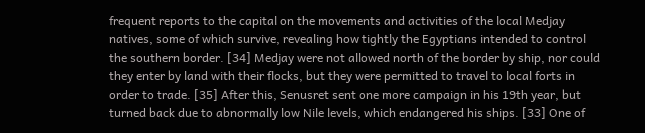frequent reports to the capital on the movements and activities of the local Medjay natives, some of which survive, revealing how tightly the Egyptians intended to control the southern border. [34] Medjay were not allowed north of the border by ship, nor could they enter by land with their flocks, but they were permitted to travel to local forts in order to trade. [35] After this, Senusret sent one more campaign in his 19th year, but turned back due to abnormally low Nile levels, which endangered his ships. [33] One of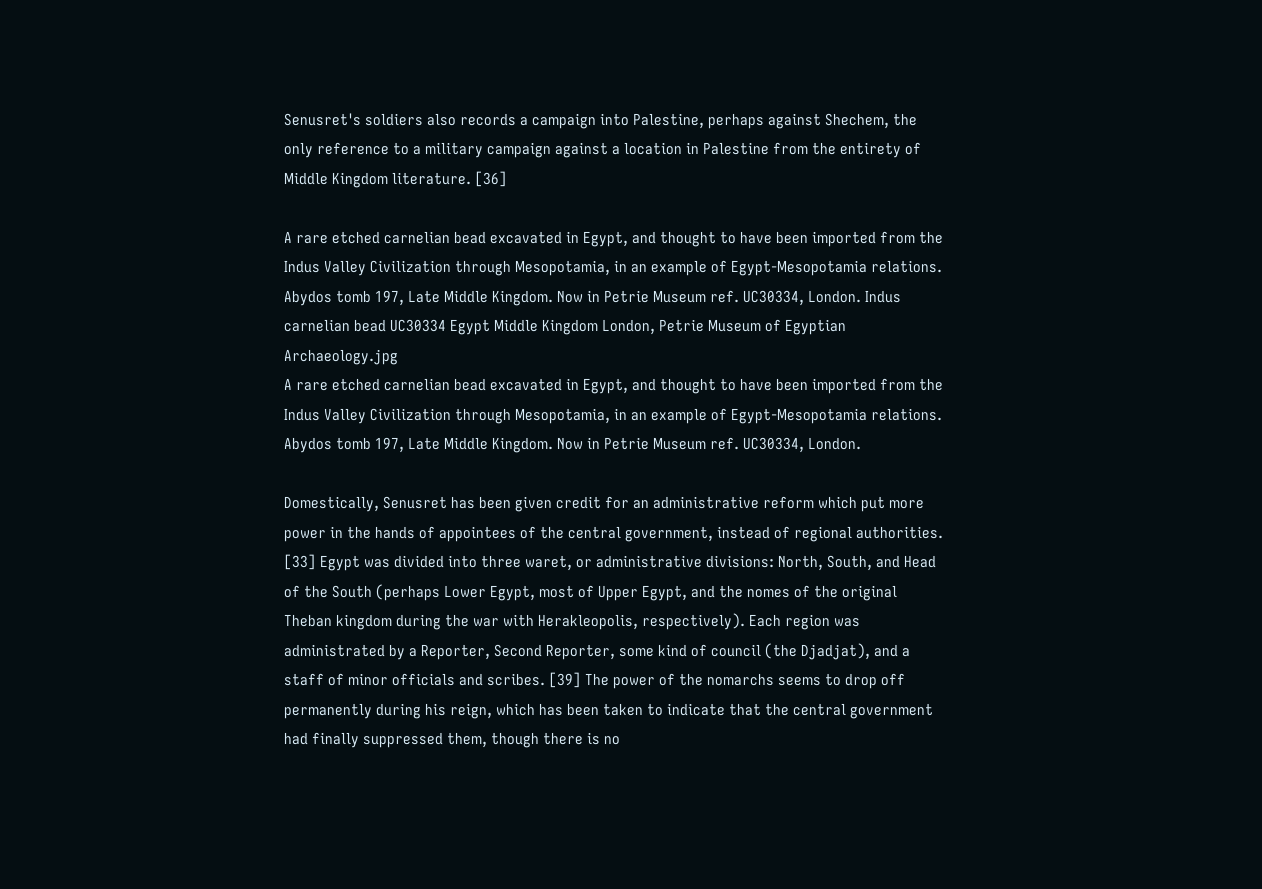Senusret's soldiers also records a campaign into Palestine, perhaps against Shechem, the only reference to a military campaign against a location in Palestine from the entirety of Middle Kingdom literature. [36]

A rare etched carnelian bead excavated in Egypt, and thought to have been imported from the Indus Valley Civilization through Mesopotamia, in an example of Egypt-Mesopotamia relations. Abydos tomb 197, Late Middle Kingdom. Now in Petrie Museum ref. UC30334, London. Indus carnelian bead UC30334 Egypt Middle Kingdom London, Petrie Museum of Egyptian Archaeology.jpg
A rare etched carnelian bead excavated in Egypt, and thought to have been imported from the Indus Valley Civilization through Mesopotamia, in an example of Egypt-Mesopotamia relations. Abydos tomb 197, Late Middle Kingdom. Now in Petrie Museum ref. UC30334, London.

Domestically, Senusret has been given credit for an administrative reform which put more power in the hands of appointees of the central government, instead of regional authorities. [33] Egypt was divided into three waret, or administrative divisions: North, South, and Head of the South (perhaps Lower Egypt, most of Upper Egypt, and the nomes of the original Theban kingdom during the war with Herakleopolis, respectively). Each region was administrated by a Reporter, Second Reporter, some kind of council (the Djadjat), and a staff of minor officials and scribes. [39] The power of the nomarchs seems to drop off permanently during his reign, which has been taken to indicate that the central government had finally suppressed them, though there is no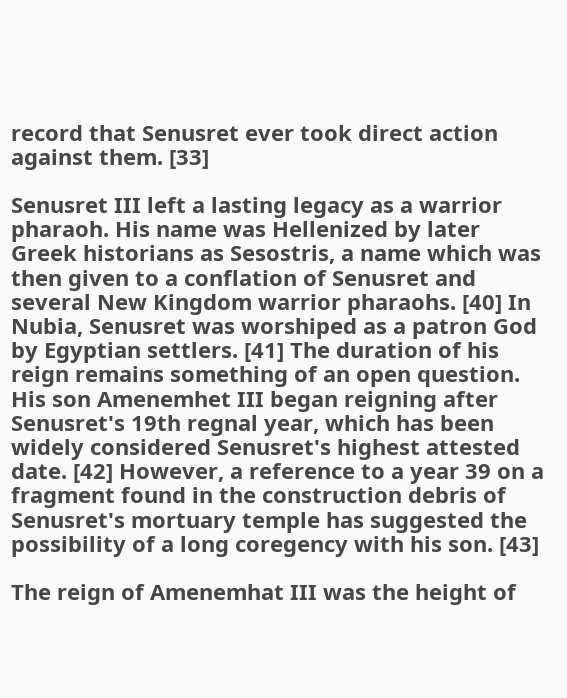record that Senusret ever took direct action against them. [33]

Senusret III left a lasting legacy as a warrior pharaoh. His name was Hellenized by later Greek historians as Sesostris, a name which was then given to a conflation of Senusret and several New Kingdom warrior pharaohs. [40] In Nubia, Senusret was worshiped as a patron God by Egyptian settlers. [41] The duration of his reign remains something of an open question. His son Amenemhet III began reigning after Senusret's 19th regnal year, which has been widely considered Senusret's highest attested date. [42] However, a reference to a year 39 on a fragment found in the construction debris of Senusret's mortuary temple has suggested the possibility of a long coregency with his son. [43]

The reign of Amenemhat III was the height of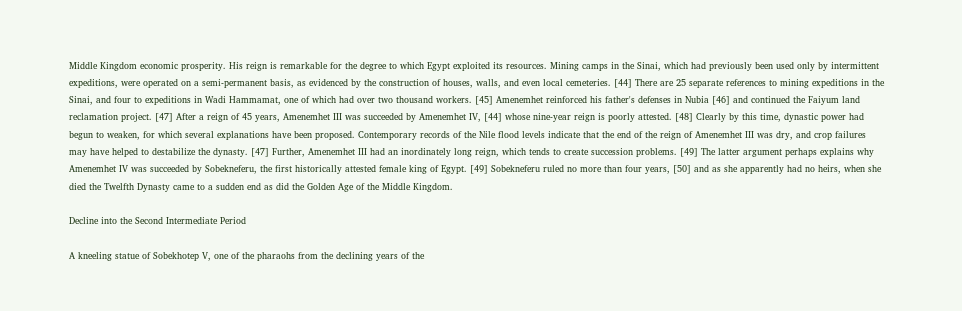Middle Kingdom economic prosperity. His reign is remarkable for the degree to which Egypt exploited its resources. Mining camps in the Sinai, which had previously been used only by intermittent expeditions, were operated on a semi-permanent basis, as evidenced by the construction of houses, walls, and even local cemeteries. [44] There are 25 separate references to mining expeditions in the Sinai, and four to expeditions in Wadi Hammamat, one of which had over two thousand workers. [45] Amenemhet reinforced his father's defenses in Nubia [46] and continued the Faiyum land reclamation project. [47] After a reign of 45 years, Amenemhet III was succeeded by Amenemhet IV, [44] whose nine-year reign is poorly attested. [48] Clearly by this time, dynastic power had begun to weaken, for which several explanations have been proposed. Contemporary records of the Nile flood levels indicate that the end of the reign of Amenemhet III was dry, and crop failures may have helped to destabilize the dynasty. [47] Further, Amenemhet III had an inordinately long reign, which tends to create succession problems. [49] The latter argument perhaps explains why Amenemhet IV was succeeded by Sobekneferu, the first historically attested female king of Egypt. [49] Sobekneferu ruled no more than four years, [50] and as she apparently had no heirs, when she died the Twelfth Dynasty came to a sudden end as did the Golden Age of the Middle Kingdom.

Decline into the Second Intermediate Period

A kneeling statue of Sobekhotep V, one of the pharaohs from the declining years of the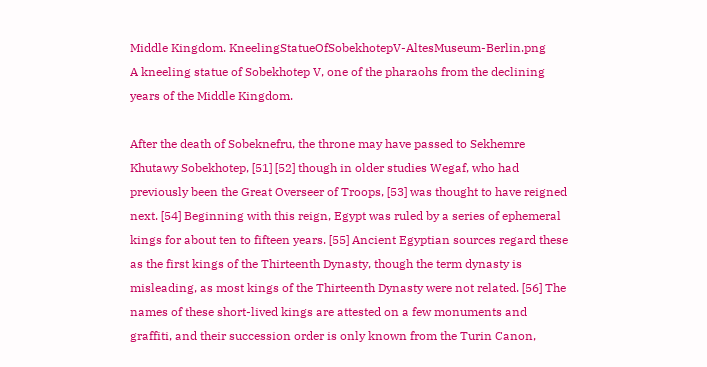Middle Kingdom. KneelingStatueOfSobekhotepV-AltesMuseum-Berlin.png
A kneeling statue of Sobekhotep V, one of the pharaohs from the declining years of the Middle Kingdom.

After the death of Sobeknefru, the throne may have passed to Sekhemre Khutawy Sobekhotep, [51] [52] though in older studies Wegaf, who had previously been the Great Overseer of Troops, [53] was thought to have reigned next. [54] Beginning with this reign, Egypt was ruled by a series of ephemeral kings for about ten to fifteen years. [55] Ancient Egyptian sources regard these as the first kings of the Thirteenth Dynasty, though the term dynasty is misleading, as most kings of the Thirteenth Dynasty were not related. [56] The names of these short-lived kings are attested on a few monuments and graffiti, and their succession order is only known from the Turin Canon,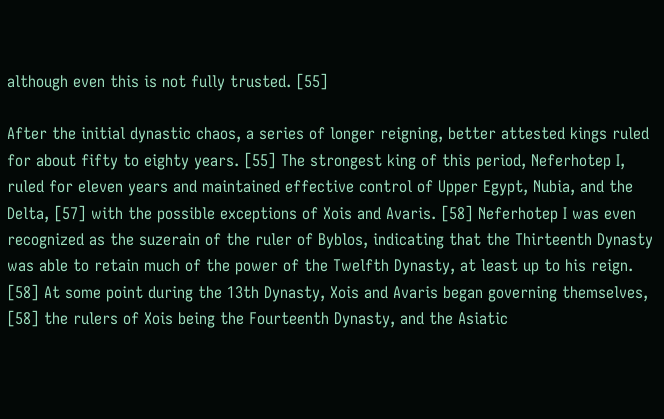although even this is not fully trusted. [55]

After the initial dynastic chaos, a series of longer reigning, better attested kings ruled for about fifty to eighty years. [55] The strongest king of this period, Neferhotep I, ruled for eleven years and maintained effective control of Upper Egypt, Nubia, and the Delta, [57] with the possible exceptions of Xois and Avaris. [58] Neferhotep I was even recognized as the suzerain of the ruler of Byblos, indicating that the Thirteenth Dynasty was able to retain much of the power of the Twelfth Dynasty, at least up to his reign. [58] At some point during the 13th Dynasty, Xois and Avaris began governing themselves, [58] the rulers of Xois being the Fourteenth Dynasty, and the Asiatic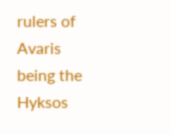rulers of Avaris being the Hyksos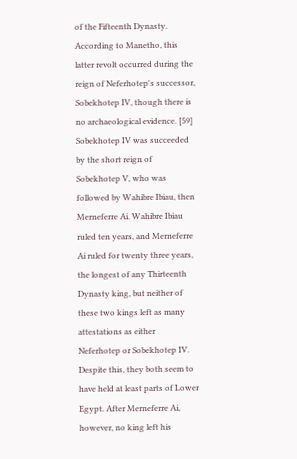of the Fifteenth Dynasty. According to Manetho, this latter revolt occurred during the reign of Neferhotep's successor, Sobekhotep IV, though there is no archaeological evidence. [59] Sobekhotep IV was succeeded by the short reign of Sobekhotep V, who was followed by Wahibre Ibiau, then Merneferre Ai. Wahibre Ibiau ruled ten years, and Merneferre Ai ruled for twenty three years, the longest of any Thirteenth Dynasty king, but neither of these two kings left as many attestations as either Neferhotep or Sobekhotep IV. Despite this, they both seem to have held at least parts of Lower Egypt. After Merneferre Ai, however, no king left his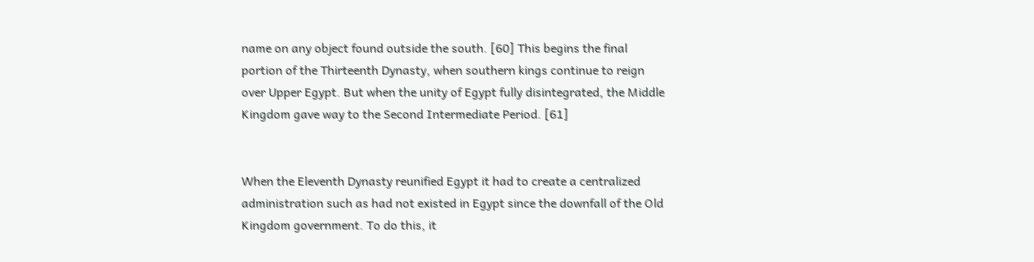name on any object found outside the south. [60] This begins the final portion of the Thirteenth Dynasty, when southern kings continue to reign over Upper Egypt. But when the unity of Egypt fully disintegrated, the Middle Kingdom gave way to the Second Intermediate Period. [61]


When the Eleventh Dynasty reunified Egypt it had to create a centralized administration such as had not existed in Egypt since the downfall of the Old Kingdom government. To do this, it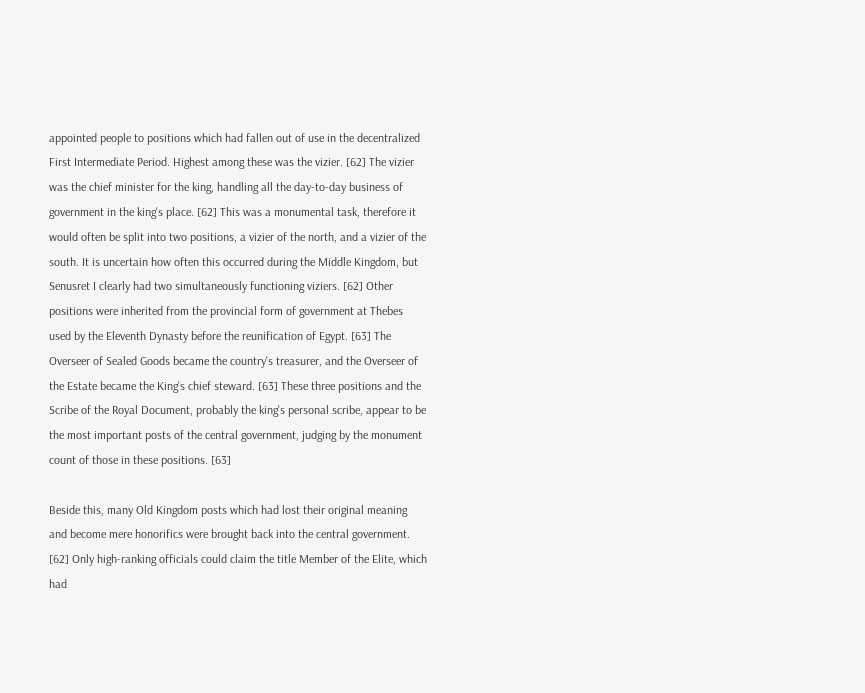appointed people to positions which had fallen out of use in the decentralized First Intermediate Period. Highest among these was the vizier. [62] The vizier was the chief minister for the king, handling all the day-to-day business of government in the king's place. [62] This was a monumental task, therefore it would often be split into two positions, a vizier of the north, and a vizier of the south. It is uncertain how often this occurred during the Middle Kingdom, but Senusret I clearly had two simultaneously functioning viziers. [62] Other positions were inherited from the provincial form of government at Thebes used by the Eleventh Dynasty before the reunification of Egypt. [63] The Overseer of Sealed Goods became the country's treasurer, and the Overseer of the Estate became the King's chief steward. [63] These three positions and the Scribe of the Royal Document, probably the king's personal scribe, appear to be the most important posts of the central government, judging by the monument count of those in these positions. [63]

Beside this, many Old Kingdom posts which had lost their original meaning and become mere honorifics were brought back into the central government. [62] Only high-ranking officials could claim the title Member of the Elite, which had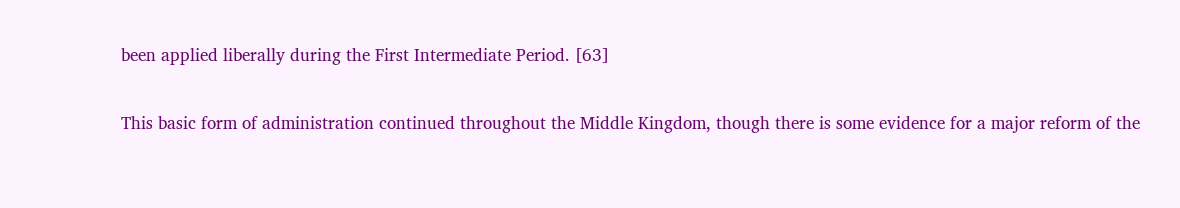been applied liberally during the First Intermediate Period. [63]

This basic form of administration continued throughout the Middle Kingdom, though there is some evidence for a major reform of the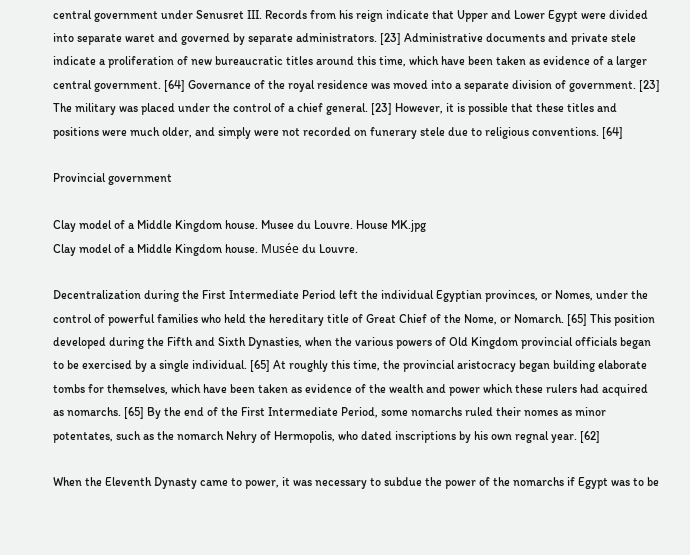central government under Senusret III. Records from his reign indicate that Upper and Lower Egypt were divided into separate waret and governed by separate administrators. [23] Administrative documents and private stele indicate a proliferation of new bureaucratic titles around this time, which have been taken as evidence of a larger central government. [64] Governance of the royal residence was moved into a separate division of government. [23] The military was placed under the control of a chief general. [23] However, it is possible that these titles and positions were much older, and simply were not recorded on funerary stele due to religious conventions. [64]

Provincial government

Clay model of a Middle Kingdom house. Musee du Louvre. House MK.jpg
Clay model of a Middle Kingdom house. Musée du Louvre.

Decentralization during the First Intermediate Period left the individual Egyptian provinces, or Nomes, under the control of powerful families who held the hereditary title of Great Chief of the Nome, or Nomarch. [65] This position developed during the Fifth and Sixth Dynasties, when the various powers of Old Kingdom provincial officials began to be exercised by a single individual. [65] At roughly this time, the provincial aristocracy began building elaborate tombs for themselves, which have been taken as evidence of the wealth and power which these rulers had acquired as nomarchs. [65] By the end of the First Intermediate Period, some nomarchs ruled their nomes as minor potentates, such as the nomarch Nehry of Hermopolis, who dated inscriptions by his own regnal year. [62]

When the Eleventh Dynasty came to power, it was necessary to subdue the power of the nomarchs if Egypt was to be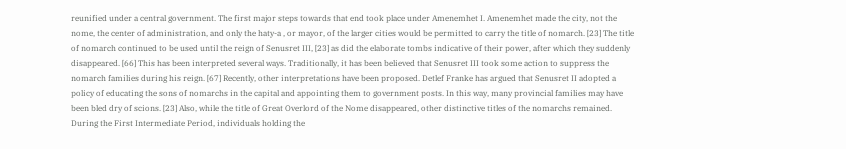reunified under a central government. The first major steps towards that end took place under Amenemhet I. Amenemhet made the city, not the nome, the center of administration, and only the haty-a , or mayor, of the larger cities would be permitted to carry the title of nomarch. [23] The title of nomarch continued to be used until the reign of Senusret III, [23] as did the elaborate tombs indicative of their power, after which they suddenly disappeared. [66] This has been interpreted several ways. Traditionally, it has been believed that Senusret III took some action to suppress the nomarch families during his reign. [67] Recently, other interpretations have been proposed. Detlef Franke has argued that Senusret II adopted a policy of educating the sons of nomarchs in the capital and appointing them to government posts. In this way, many provincial families may have been bled dry of scions. [23] Also, while the title of Great Overlord of the Nome disappeared, other distinctive titles of the nomarchs remained. During the First Intermediate Period, individuals holding the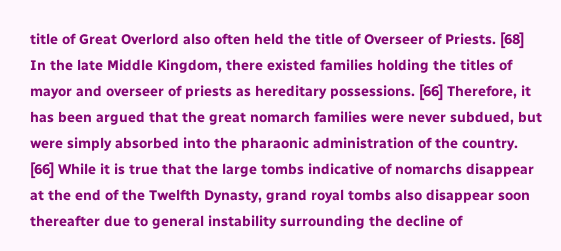title of Great Overlord also often held the title of Overseer of Priests. [68] In the late Middle Kingdom, there existed families holding the titles of mayor and overseer of priests as hereditary possessions. [66] Therefore, it has been argued that the great nomarch families were never subdued, but were simply absorbed into the pharaonic administration of the country. [66] While it is true that the large tombs indicative of nomarchs disappear at the end of the Twelfth Dynasty, grand royal tombs also disappear soon thereafter due to general instability surrounding the decline of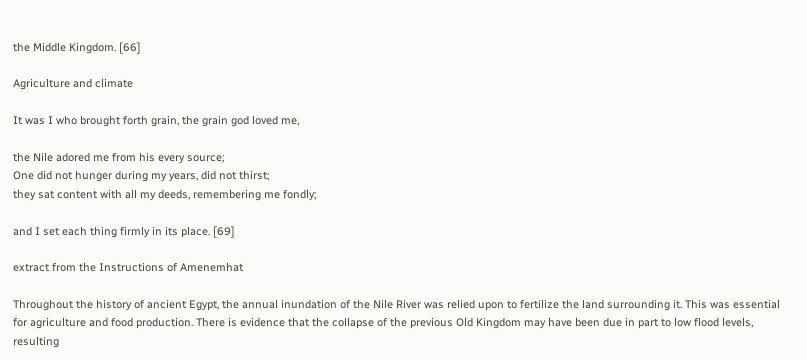the Middle Kingdom. [66]

Agriculture and climate

It was I who brought forth grain, the grain god loved me,

the Nile adored me from his every source;
One did not hunger during my years, did not thirst;
they sat content with all my deeds, remembering me fondly;

and I set each thing firmly in its place. [69]

extract from the Instructions of Amenemhat

Throughout the history of ancient Egypt, the annual inundation of the Nile River was relied upon to fertilize the land surrounding it. This was essential for agriculture and food production. There is evidence that the collapse of the previous Old Kingdom may have been due in part to low flood levels, resulting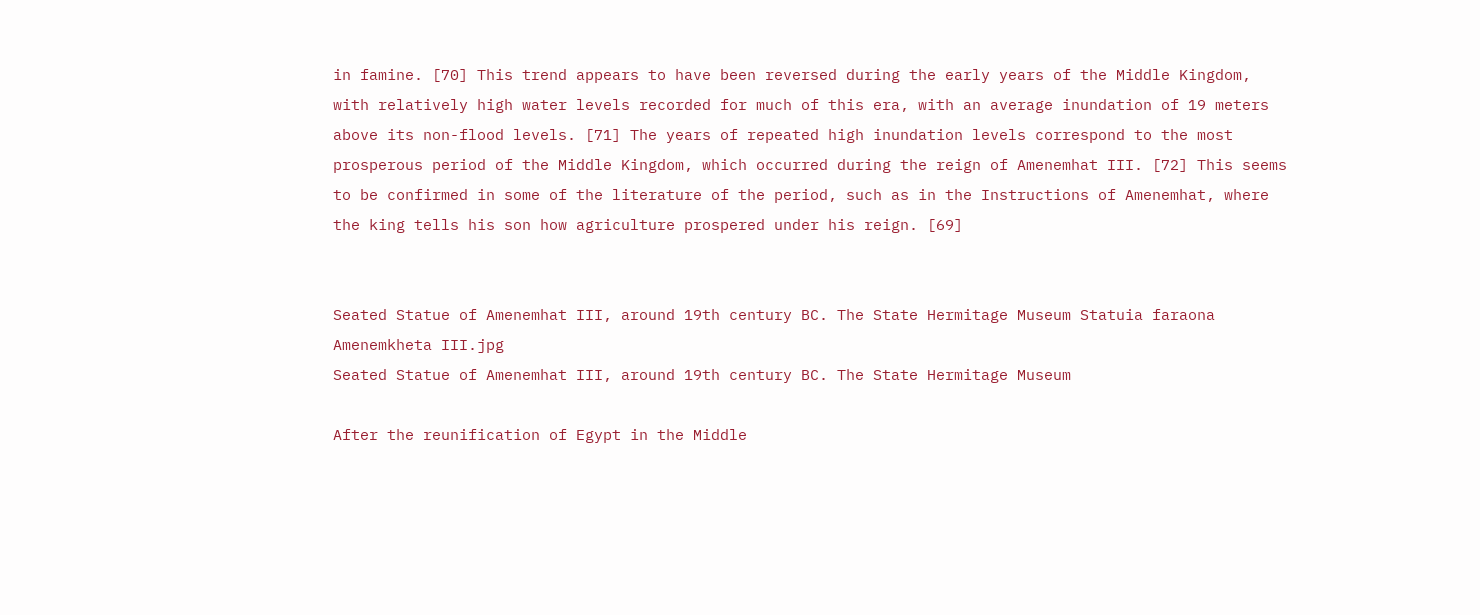in famine. [70] This trend appears to have been reversed during the early years of the Middle Kingdom, with relatively high water levels recorded for much of this era, with an average inundation of 19 meters above its non-flood levels. [71] The years of repeated high inundation levels correspond to the most prosperous period of the Middle Kingdom, which occurred during the reign of Amenemhat III. [72] This seems to be confirmed in some of the literature of the period, such as in the Instructions of Amenemhat, where the king tells his son how agriculture prospered under his reign. [69]


Seated Statue of Amenemhat III, around 19th century BC. The State Hermitage Museum Statuia faraona Amenemkheta III.jpg
Seated Statue of Amenemhat III, around 19th century BC. The State Hermitage Museum

After the reunification of Egypt in the Middle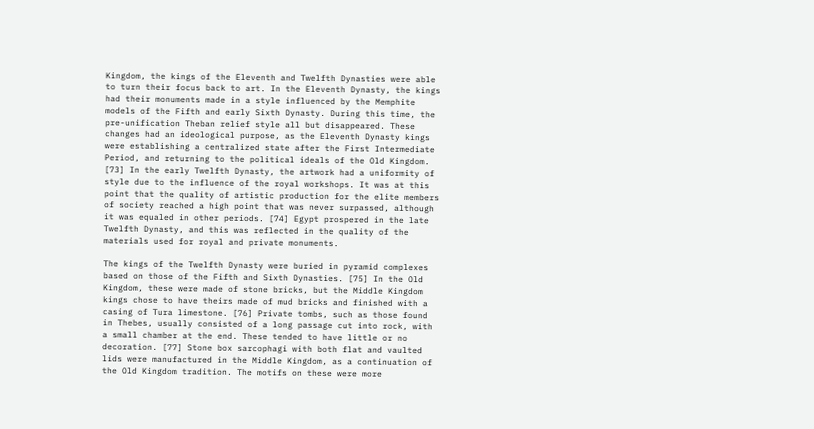Kingdom, the kings of the Eleventh and Twelfth Dynasties were able to turn their focus back to art. In the Eleventh Dynasty, the kings had their monuments made in a style influenced by the Memphite models of the Fifth and early Sixth Dynasty. During this time, the pre-unification Theban relief style all but disappeared. These changes had an ideological purpose, as the Eleventh Dynasty kings were establishing a centralized state after the First Intermediate Period, and returning to the political ideals of the Old Kingdom. [73] In the early Twelfth Dynasty, the artwork had a uniformity of style due to the influence of the royal workshops. It was at this point that the quality of artistic production for the elite members of society reached a high point that was never surpassed, although it was equaled in other periods. [74] Egypt prospered in the late Twelfth Dynasty, and this was reflected in the quality of the materials used for royal and private monuments.

The kings of the Twelfth Dynasty were buried in pyramid complexes based on those of the Fifth and Sixth Dynasties. [75] In the Old Kingdom, these were made of stone bricks, but the Middle Kingdom kings chose to have theirs made of mud bricks and finished with a casing of Tura limestone. [76] Private tombs, such as those found in Thebes, usually consisted of a long passage cut into rock, with a small chamber at the end. These tended to have little or no decoration. [77] Stone box sarcophagi with both flat and vaulted lids were manufactured in the Middle Kingdom, as a continuation of the Old Kingdom tradition. The motifs on these were more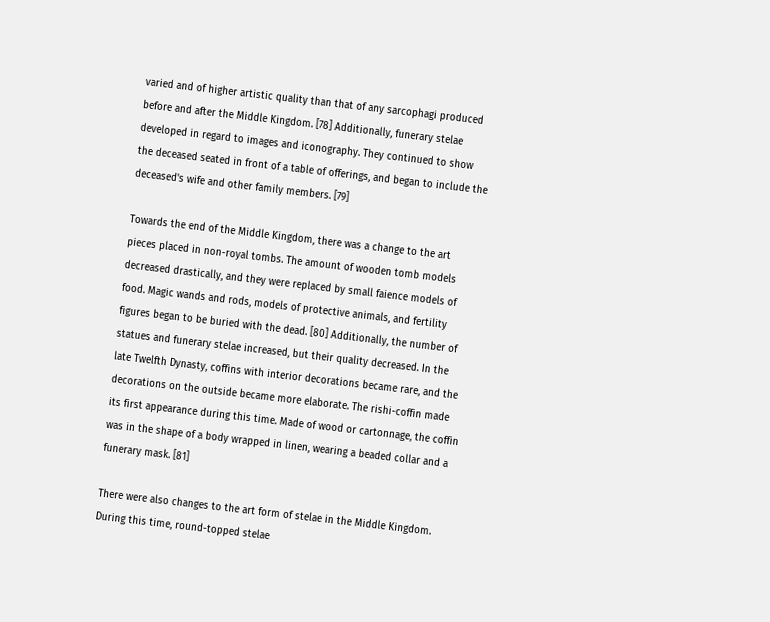varied and of higher artistic quality than that of any sarcophagi produced before and after the Middle Kingdom. [78] Additionally, funerary stelae developed in regard to images and iconography. They continued to show the deceased seated in front of a table of offerings, and began to include the deceased's wife and other family members. [79]

Towards the end of the Middle Kingdom, there was a change to the art pieces placed in non-royal tombs. The amount of wooden tomb models decreased drastically, and they were replaced by small faience models of food. Magic wands and rods, models of protective animals, and fertility figures began to be buried with the dead. [80] Additionally, the number of statues and funerary stelae increased, but their quality decreased. In the late Twelfth Dynasty, coffins with interior decorations became rare, and the decorations on the outside became more elaborate. The rishi-coffin made its first appearance during this time. Made of wood or cartonnage, the coffin was in the shape of a body wrapped in linen, wearing a beaded collar and a funerary mask. [81]

There were also changes to the art form of stelae in the Middle Kingdom. During this time, round-topped stelae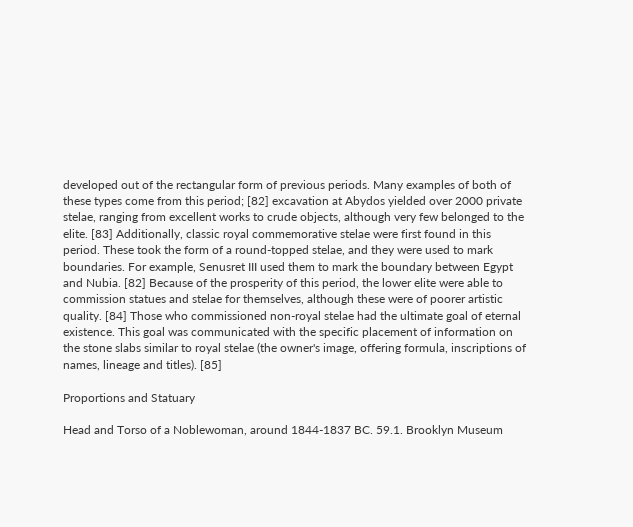developed out of the rectangular form of previous periods. Many examples of both of these types come from this period; [82] excavation at Abydos yielded over 2000 private stelae, ranging from excellent works to crude objects, although very few belonged to the elite. [83] Additionally, classic royal commemorative stelae were first found in this period. These took the form of a round-topped stelae, and they were used to mark boundaries. For example, Senusret III used them to mark the boundary between Egypt and Nubia. [82] Because of the prosperity of this period, the lower elite were able to commission statues and stelae for themselves, although these were of poorer artistic quality. [84] Those who commissioned non-royal stelae had the ultimate goal of eternal existence. This goal was communicated with the specific placement of information on the stone slabs similar to royal stelae (the owner's image, offering formula, inscriptions of names, lineage and titles). [85]

Proportions and Statuary

Head and Torso of a Noblewoman, around 1844-1837 BC. 59.1. Brooklyn Museum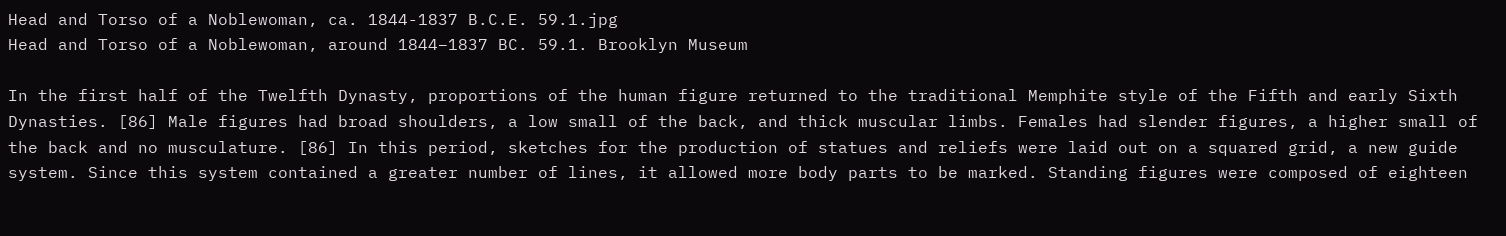Head and Torso of a Noblewoman, ca. 1844-1837 B.C.E. 59.1.jpg
Head and Torso of a Noblewoman, around 1844–1837 BC. 59.1. Brooklyn Museum

In the first half of the Twelfth Dynasty, proportions of the human figure returned to the traditional Memphite style of the Fifth and early Sixth Dynasties. [86] Male figures had broad shoulders, a low small of the back, and thick muscular limbs. Females had slender figures, a higher small of the back and no musculature. [86] In this period, sketches for the production of statues and reliefs were laid out on a squared grid, a new guide system. Since this system contained a greater number of lines, it allowed more body parts to be marked. Standing figures were composed of eighteen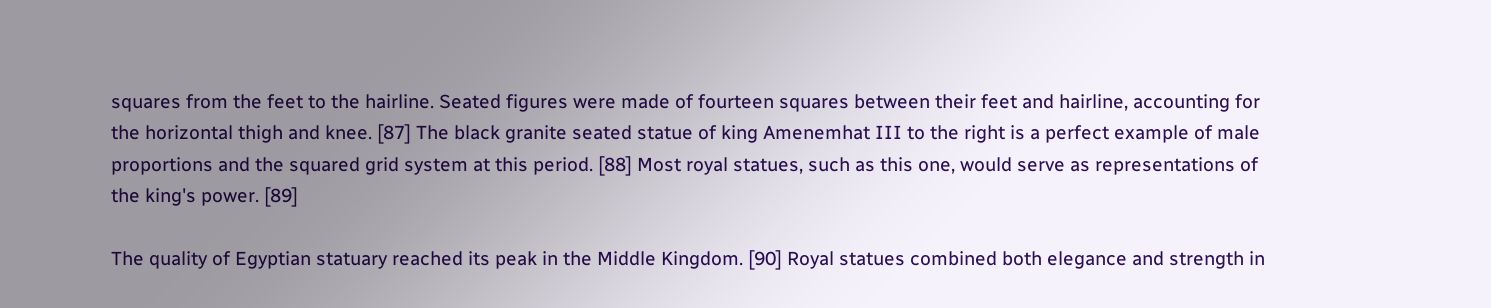squares from the feet to the hairline. Seated figures were made of fourteen squares between their feet and hairline, accounting for the horizontal thigh and knee. [87] The black granite seated statue of king Amenemhat III to the right is a perfect example of male proportions and the squared grid system at this period. [88] Most royal statues, such as this one, would serve as representations of the king's power. [89]

The quality of Egyptian statuary reached its peak in the Middle Kingdom. [90] Royal statues combined both elegance and strength in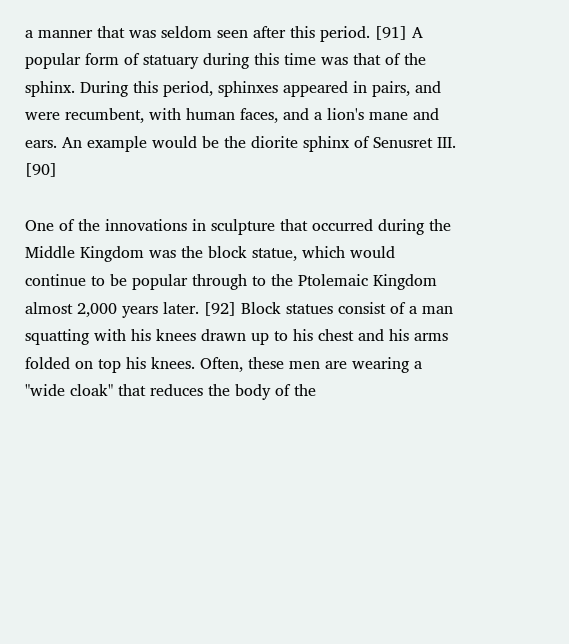a manner that was seldom seen after this period. [91] A popular form of statuary during this time was that of the sphinx. During this period, sphinxes appeared in pairs, and were recumbent, with human faces, and a lion's mane and ears. An example would be the diorite sphinx of Senusret III. [90]

One of the innovations in sculpture that occurred during the Middle Kingdom was the block statue, which would continue to be popular through to the Ptolemaic Kingdom almost 2,000 years later. [92] Block statues consist of a man squatting with his knees drawn up to his chest and his arms folded on top his knees. Often, these men are wearing a "wide cloak" that reduces the body of the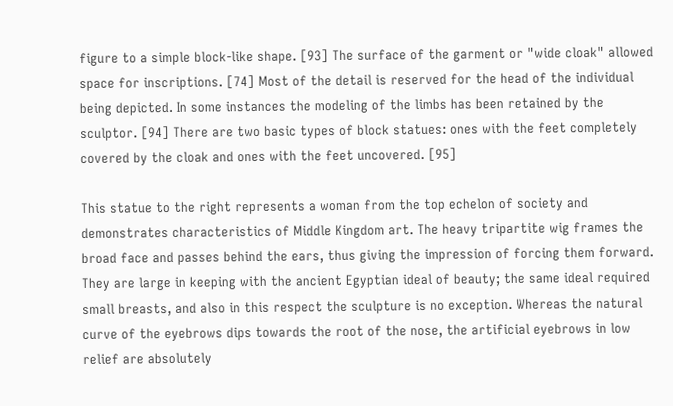figure to a simple block-like shape. [93] The surface of the garment or "wide cloak" allowed space for inscriptions. [74] Most of the detail is reserved for the head of the individual being depicted. In some instances the modeling of the limbs has been retained by the sculptor. [94] There are two basic types of block statues: ones with the feet completely covered by the cloak and ones with the feet uncovered. [95]

This statue to the right represents a woman from the top echelon of society and demonstrates characteristics of Middle Kingdom art. The heavy tripartite wig frames the broad face and passes behind the ears, thus giving the impression of forcing them forward. They are large in keeping with the ancient Egyptian ideal of beauty; the same ideal required small breasts, and also in this respect the sculpture is no exception. Whereas the natural curve of the eyebrows dips towards the root of the nose, the artificial eyebrows in low relief are absolutely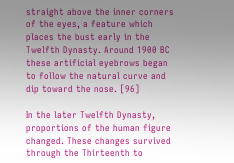straight above the inner corners of the eyes, a feature which places the bust early in the Twelfth Dynasty. Around 1900 BC these artificial eyebrows began to follow the natural curve and dip toward the nose. [96]

In the later Twelfth Dynasty, proportions of the human figure changed. These changes survived through the Thirteenth to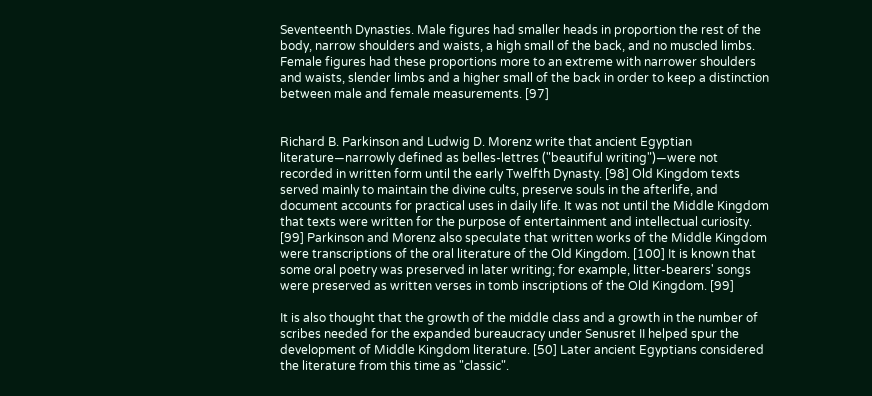Seventeenth Dynasties. Male figures had smaller heads in proportion the rest of the body, narrow shoulders and waists, a high small of the back, and no muscled limbs. Female figures had these proportions more to an extreme with narrower shoulders and waists, slender limbs and a higher small of the back in order to keep a distinction between male and female measurements. [97]


Richard B. Parkinson and Ludwig D. Morenz write that ancient Egyptian literature—narrowly defined as belles-lettres ("beautiful writing")—were not recorded in written form until the early Twelfth Dynasty. [98] Old Kingdom texts served mainly to maintain the divine cults, preserve souls in the afterlife, and document accounts for practical uses in daily life. It was not until the Middle Kingdom that texts were written for the purpose of entertainment and intellectual curiosity. [99] Parkinson and Morenz also speculate that written works of the Middle Kingdom were transcriptions of the oral literature of the Old Kingdom. [100] It is known that some oral poetry was preserved in later writing; for example, litter-bearers' songs were preserved as written verses in tomb inscriptions of the Old Kingdom. [99]

It is also thought that the growth of the middle class and a growth in the number of scribes needed for the expanded bureaucracy under Senusret II helped spur the development of Middle Kingdom literature. [50] Later ancient Egyptians considered the literature from this time as "classic".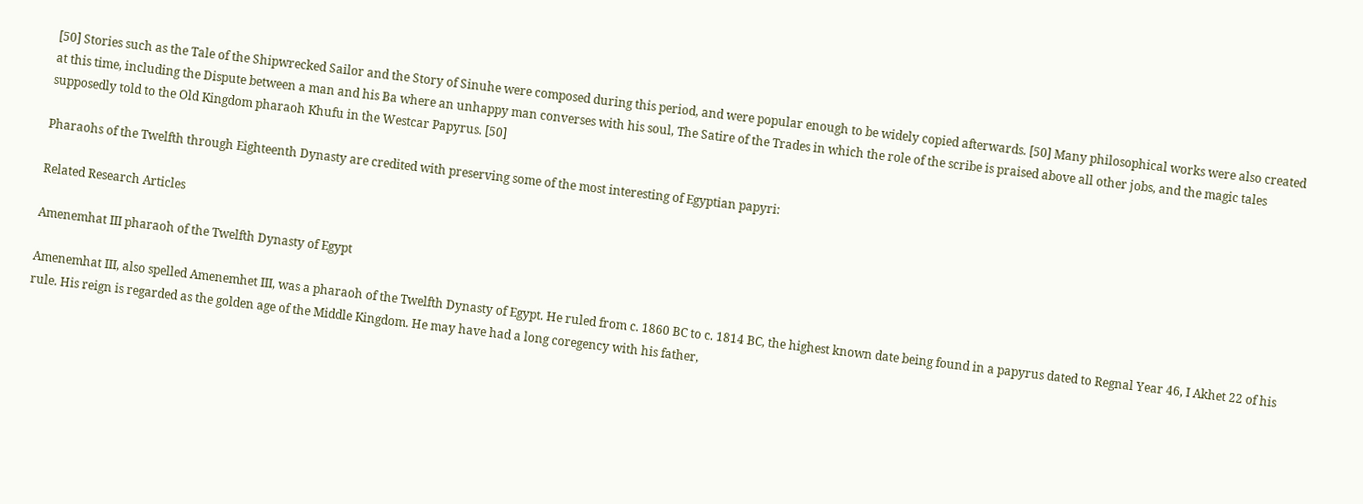[50] Stories such as the Tale of the Shipwrecked Sailor and the Story of Sinuhe were composed during this period, and were popular enough to be widely copied afterwards. [50] Many philosophical works were also created at this time, including the Dispute between a man and his Ba where an unhappy man converses with his soul, The Satire of the Trades in which the role of the scribe is praised above all other jobs, and the magic tales supposedly told to the Old Kingdom pharaoh Khufu in the Westcar Papyrus. [50]

Pharaohs of the Twelfth through Eighteenth Dynasty are credited with preserving some of the most interesting of Egyptian papyri:

Related Research Articles

Amenemhat III pharaoh of the Twelfth Dynasty of Egypt

Amenemhat III, also spelled Amenemhet III, was a pharaoh of the Twelfth Dynasty of Egypt. He ruled from c. 1860 BC to c. 1814 BC, the highest known date being found in a papyrus dated to Regnal Year 46, I Akhet 22 of his rule. His reign is regarded as the golden age of the Middle Kingdom. He may have had a long coregency with his father,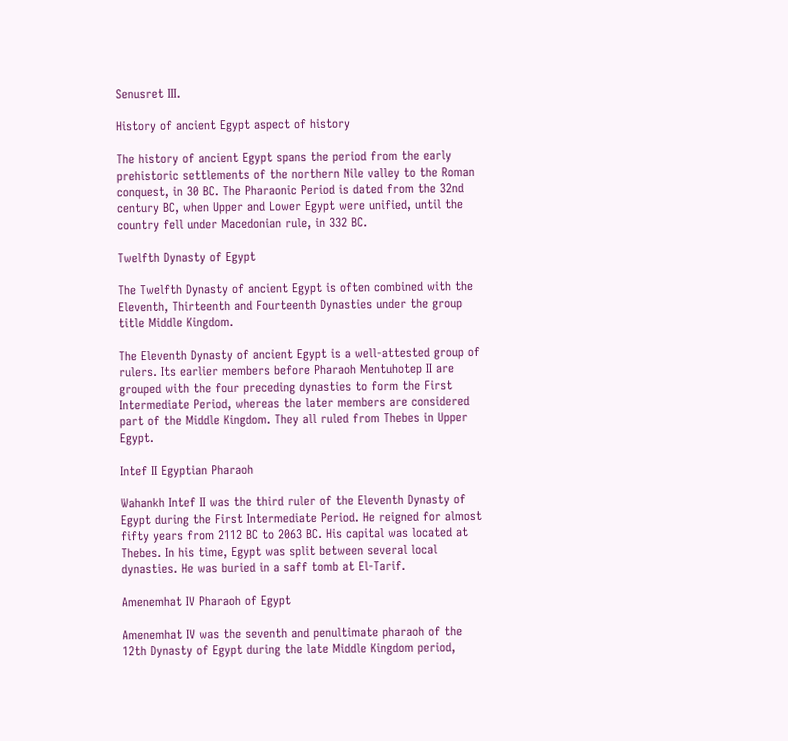Senusret III.

History of ancient Egypt aspect of history

The history of ancient Egypt spans the period from the early prehistoric settlements of the northern Nile valley to the Roman conquest, in 30 BC. The Pharaonic Period is dated from the 32nd century BC, when Upper and Lower Egypt were unified, until the country fell under Macedonian rule, in 332 BC.

Twelfth Dynasty of Egypt

The Twelfth Dynasty of ancient Egypt is often combined with the Eleventh, Thirteenth and Fourteenth Dynasties under the group title Middle Kingdom.

The Eleventh Dynasty of ancient Egypt is a well-attested group of rulers. Its earlier members before Pharaoh Mentuhotep II are grouped with the four preceding dynasties to form the First Intermediate Period, whereas the later members are considered part of the Middle Kingdom. They all ruled from Thebes in Upper Egypt.

Intef II Egyptian Pharaoh

Wahankh Intef II was the third ruler of the Eleventh Dynasty of Egypt during the First Intermediate Period. He reigned for almost fifty years from 2112 BC to 2063 BC. His capital was located at Thebes. In his time, Egypt was split between several local dynasties. He was buried in a saff tomb at El-Tarif.

Amenemhat IV Pharaoh of Egypt

Amenemhat IV was the seventh and penultimate pharaoh of the 12th Dynasty of Egypt during the late Middle Kingdom period,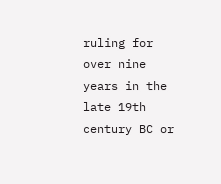ruling for over nine years in the late 19th century BC or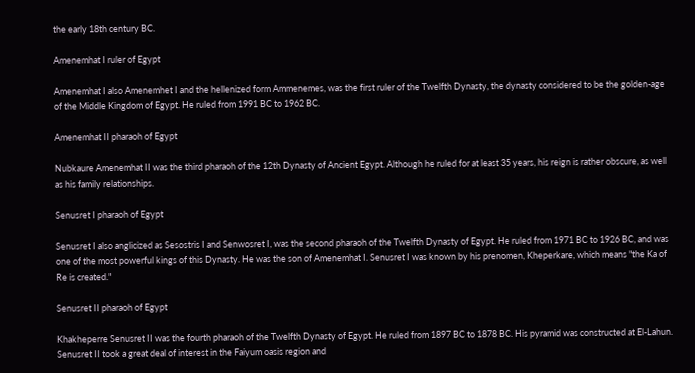the early 18th century BC.

Amenemhat I ruler of Egypt

Amenemhat I also Amenemhet I and the hellenized form Ammenemes, was the first ruler of the Twelfth Dynasty, the dynasty considered to be the golden-age of the Middle Kingdom of Egypt. He ruled from 1991 BC to 1962 BC.

Amenemhat II pharaoh of Egypt

Nubkaure Amenemhat II was the third pharaoh of the 12th Dynasty of Ancient Egypt. Although he ruled for at least 35 years, his reign is rather obscure, as well as his family relationships.

Senusret I pharaoh of Egypt

Senusret I also anglicized as Sesostris I and Senwosret I, was the second pharaoh of the Twelfth Dynasty of Egypt. He ruled from 1971 BC to 1926 BC, and was one of the most powerful kings of this Dynasty. He was the son of Amenemhat I. Senusret I was known by his prenomen, Kheperkare, which means "the Ka of Re is created."

Senusret II pharaoh of Egypt

Khakheperre Senusret II was the fourth pharaoh of the Twelfth Dynasty of Egypt. He ruled from 1897 BC to 1878 BC. His pyramid was constructed at El-Lahun. Senusret II took a great deal of interest in the Faiyum oasis region and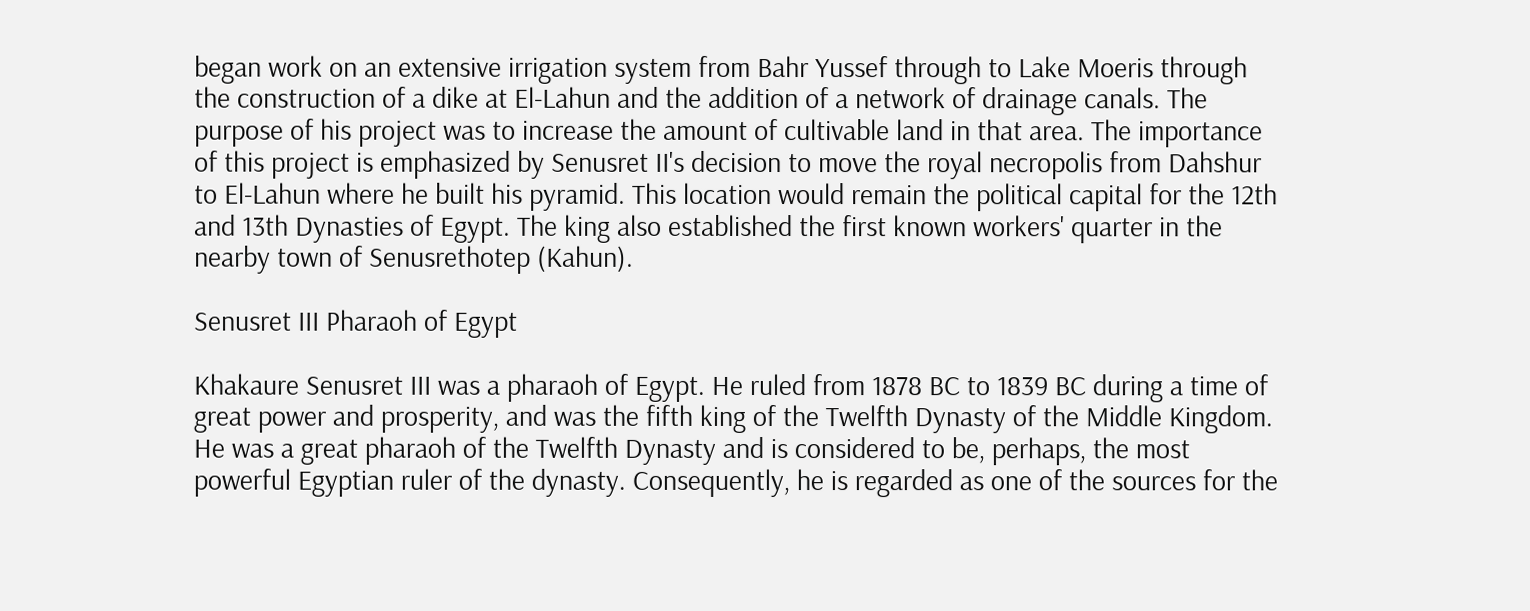began work on an extensive irrigation system from Bahr Yussef through to Lake Moeris through the construction of a dike at El-Lahun and the addition of a network of drainage canals. The purpose of his project was to increase the amount of cultivable land in that area. The importance of this project is emphasized by Senusret II's decision to move the royal necropolis from Dahshur to El-Lahun where he built his pyramid. This location would remain the political capital for the 12th and 13th Dynasties of Egypt. The king also established the first known workers' quarter in the nearby town of Senusrethotep (Kahun).

Senusret III Pharaoh of Egypt

Khakaure Senusret III was a pharaoh of Egypt. He ruled from 1878 BC to 1839 BC during a time of great power and prosperity, and was the fifth king of the Twelfth Dynasty of the Middle Kingdom. He was a great pharaoh of the Twelfth Dynasty and is considered to be, perhaps, the most powerful Egyptian ruler of the dynasty. Consequently, he is regarded as one of the sources for the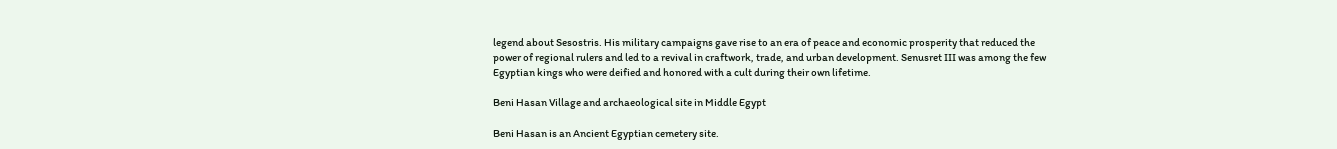legend about Sesostris. His military campaigns gave rise to an era of peace and economic prosperity that reduced the power of regional rulers and led to a revival in craftwork, trade, and urban development. Senusret III was among the few Egyptian kings who were deified and honored with a cult during their own lifetime.

Beni Hasan Village and archaeological site in Middle Egypt

Beni Hasan is an Ancient Egyptian cemetery site.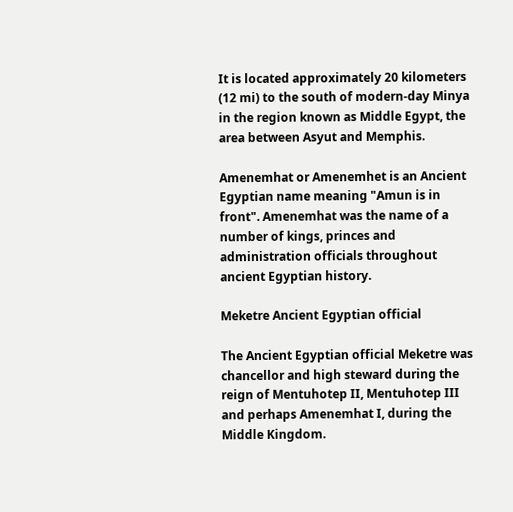It is located approximately 20 kilometers (12 mi) to the south of modern-day Minya in the region known as Middle Egypt, the area between Asyut and Memphis.

Amenemhat or Amenemhet is an Ancient Egyptian name meaning "Amun is in front". Amenemhat was the name of a number of kings, princes and administration officials throughout ancient Egyptian history.

Meketre Ancient Egyptian official

The Ancient Egyptian official Meketre was chancellor and high steward during the reign of Mentuhotep II, Mentuhotep III and perhaps Amenemhat I, during the Middle Kingdom.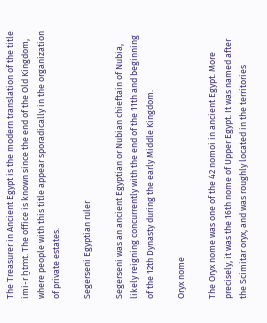The Treasurer in Ancient Egypt is the modern translation of the title imi-r ḫtmt. The office is known since the end of the Old Kingdom, where people with this title appear sporadically in the organization of private estates.

Segerseni Egyptian ruler

Segerseni was an ancient Egyptian or Nubian chieftain of Nubia, likely reigning concurrently with the end of the 11th and beginning of the 12th Dynasty during the early Middle Kingdom.

Oryx nome

The Oryx nome was one of the 42 nomoi in ancient Egypt. More precisely, it was the 16th nome of Upper Egypt. It was named after the Scimitar oryx, and was roughly located in the territories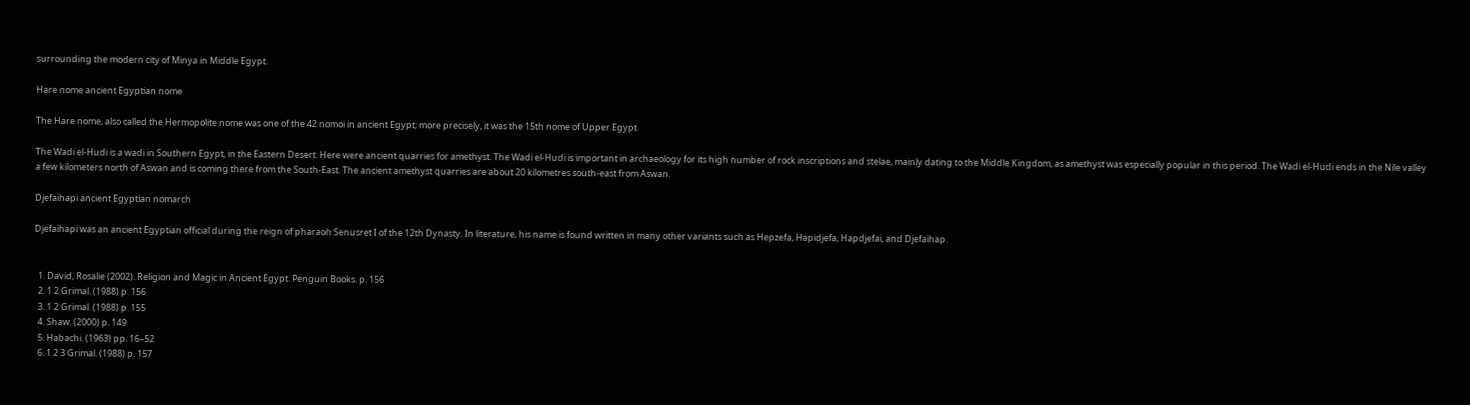surrounding the modern city of Minya in Middle Egypt.

Hare nome ancient Egyptian nome

The Hare nome, also called the Hermopolite nome was one of the 42 nomoi in ancient Egypt; more precisely, it was the 15th nome of Upper Egypt.

The Wadi el-Hudi is a wadi in Southern Egypt, in the Eastern Desert. Here were ancient quarries for amethyst. The Wadi el-Hudi is important in archaeology for its high number of rock inscriptions and stelae, mainly dating to the Middle Kingdom, as amethyst was especially popular in this period. The Wadi el-Hudi ends in the Nile valley a few kilometers north of Aswan and is coming there from the South-East. The ancient amethyst quarries are about 20 kilometres south-east from Aswan.

Djefaihapi ancient Egyptian nomarch

Djefaihapi was an ancient Egyptian official during the reign of pharaoh Senusret I of the 12th Dynasty. In literature, his name is found written in many other variants such as Hepzefa, Hapidjefa, Hapdjefai, and Djefaihap.


  1. David, Rosalie (2002). Religion and Magic in Ancient Egypt. Penguin Books. p. 156
  2. 1 2 Grimal. (1988) p. 156
  3. 1 2 Grimal. (1988) p. 155
  4. Shaw. (2000) p. 149
  5. Habachi. (1963) pp. 16–52
  6. 1 2 3 Grimal. (1988) p. 157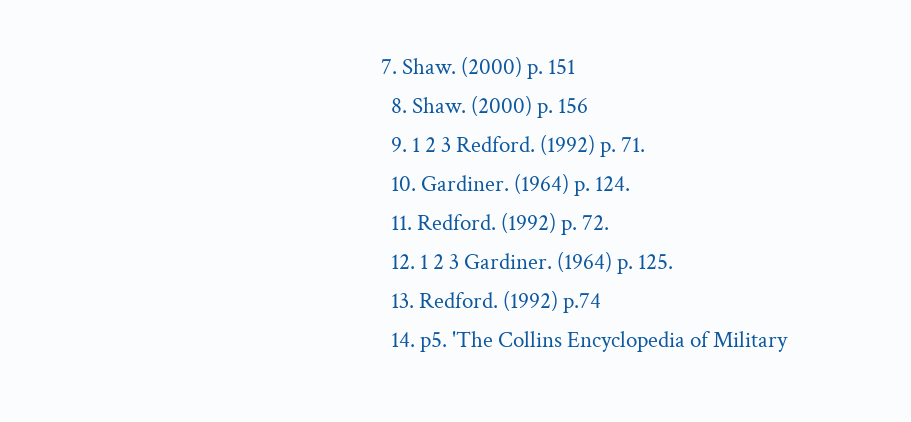7. Shaw. (2000) p. 151
  8. Shaw. (2000) p. 156
  9. 1 2 3 Redford. (1992) p. 71.
  10. Gardiner. (1964) p. 124.
  11. Redford. (1992) p. 72.
  12. 1 2 3 Gardiner. (1964) p. 125.
  13. Redford. (1992) p.74
  14. p5. 'The Collins Encyclopedia of Military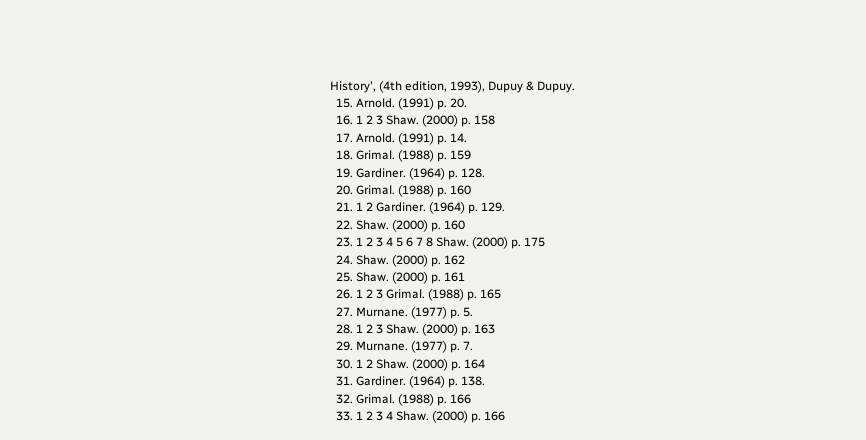History', (4th edition, 1993), Dupuy & Dupuy.
  15. Arnold. (1991) p. 20.
  16. 1 2 3 Shaw. (2000) p. 158
  17. Arnold. (1991) p. 14.
  18. Grimal. (1988) p. 159
  19. Gardiner. (1964) p. 128.
  20. Grimal. (1988) p. 160
  21. 1 2 Gardiner. (1964) p. 129.
  22. Shaw. (2000) p. 160
  23. 1 2 3 4 5 6 7 8 Shaw. (2000) p. 175
  24. Shaw. (2000) p. 162
  25. Shaw. (2000) p. 161
  26. 1 2 3 Grimal. (1988) p. 165
  27. Murnane. (1977) p. 5.
  28. 1 2 3 Shaw. (2000) p. 163
  29. Murnane. (1977) p. 7.
  30. 1 2 Shaw. (2000) p. 164
  31. Gardiner. (1964) p. 138.
  32. Grimal. (1988) p. 166
  33. 1 2 3 4 Shaw. (2000) p. 166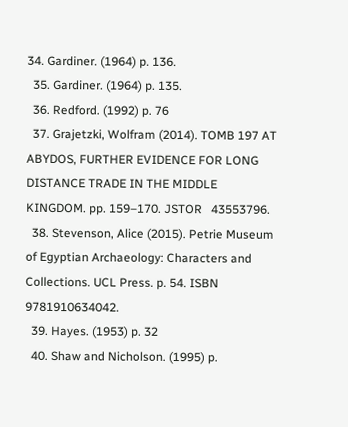34. Gardiner. (1964) p. 136.
  35. Gardiner. (1964) p. 135.
  36. Redford. (1992) p. 76
  37. Grajetzki, Wolfram (2014). TOMB 197 AT ABYDOS, FURTHER EVIDENCE FOR LONG DISTANCE TRADE IN THE MIDDLE KINGDOM. pp. 159–170. JSTOR   43553796.
  38. Stevenson, Alice (2015). Petrie Museum of Egyptian Archaeology: Characters and Collections. UCL Press. p. 54. ISBN   9781910634042.
  39. Hayes. (1953) p. 32
  40. Shaw and Nicholson. (1995) p.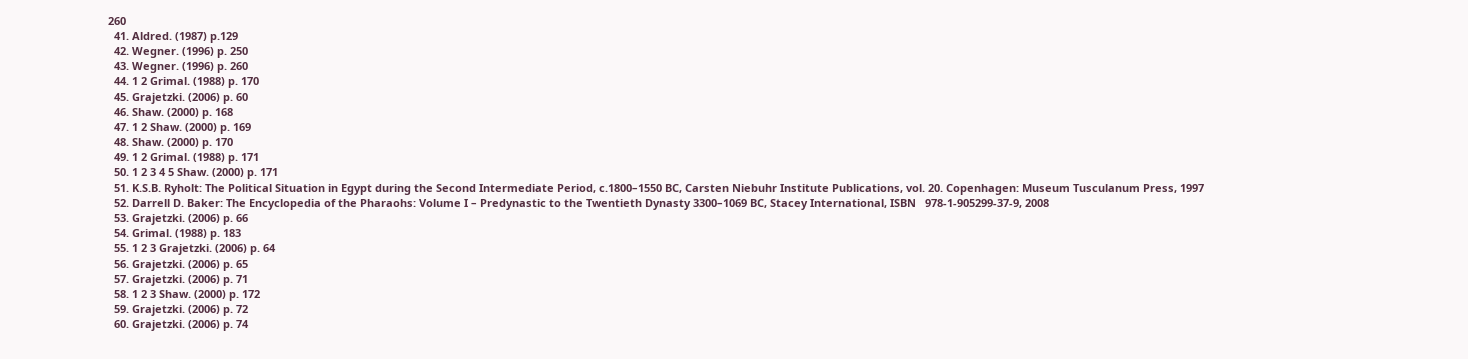260
  41. Aldred. (1987) p.129
  42. Wegner. (1996) p. 250
  43. Wegner. (1996) p. 260
  44. 1 2 Grimal. (1988) p. 170
  45. Grajetzki. (2006) p. 60
  46. Shaw. (2000) p. 168
  47. 1 2 Shaw. (2000) p. 169
  48. Shaw. (2000) p. 170
  49. 1 2 Grimal. (1988) p. 171
  50. 1 2 3 4 5 Shaw. (2000) p. 171
  51. K.S.B. Ryholt: The Political Situation in Egypt during the Second Intermediate Period, c.1800–1550 BC, Carsten Niebuhr Institute Publications, vol. 20. Copenhagen: Museum Tusculanum Press, 1997
  52. Darrell D. Baker: The Encyclopedia of the Pharaohs: Volume I – Predynastic to the Twentieth Dynasty 3300–1069 BC, Stacey International, ISBN   978-1-905299-37-9, 2008
  53. Grajetzki. (2006) p. 66
  54. Grimal. (1988) p. 183
  55. 1 2 3 Grajetzki. (2006) p. 64
  56. Grajetzki. (2006) p. 65
  57. Grajetzki. (2006) p. 71
  58. 1 2 3 Shaw. (2000) p. 172
  59. Grajetzki. (2006) p. 72
  60. Grajetzki. (2006) p. 74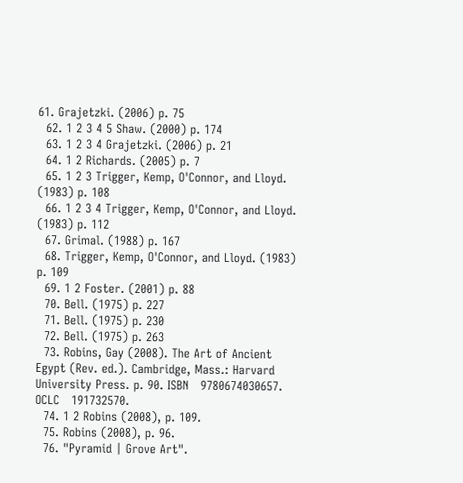61. Grajetzki. (2006) p. 75
  62. 1 2 3 4 5 Shaw. (2000) p. 174
  63. 1 2 3 4 Grajetzki. (2006) p. 21
  64. 1 2 Richards. (2005) p. 7
  65. 1 2 3 Trigger, Kemp, O'Connor, and Lloyd. (1983) p. 108
  66. 1 2 3 4 Trigger, Kemp, O'Connor, and Lloyd. (1983) p. 112
  67. Grimal. (1988) p. 167
  68. Trigger, Kemp, O'Connor, and Lloyd. (1983) p. 109
  69. 1 2 Foster. (2001) p. 88
  70. Bell. (1975) p. 227
  71. Bell. (1975) p. 230
  72. Bell. (1975) p. 263
  73. Robins, Gay (2008). The Art of Ancient Egypt (Rev. ed.). Cambridge, Mass.: Harvard University Press. p. 90. ISBN   9780674030657. OCLC   191732570.
  74. 1 2 Robins (2008), p. 109.
  75. Robins (2008), p. 96.
  76. "Pyramid | Grove Art".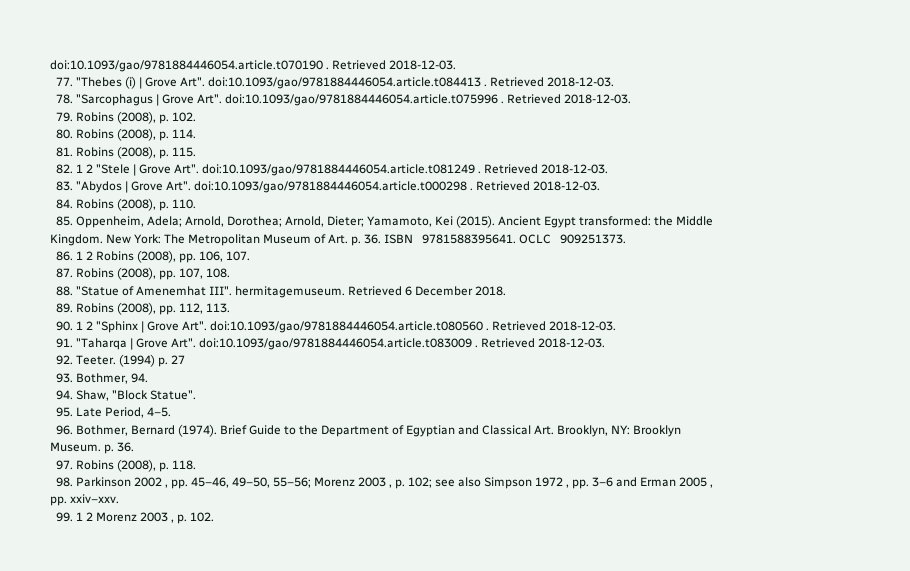doi:10.1093/gao/9781884446054.article.t070190 . Retrieved 2018-12-03.
  77. "Thebes (i) | Grove Art". doi:10.1093/gao/9781884446054.article.t084413 . Retrieved 2018-12-03.
  78. "Sarcophagus | Grove Art". doi:10.1093/gao/9781884446054.article.t075996 . Retrieved 2018-12-03.
  79. Robins (2008), p. 102.
  80. Robins (2008), p. 114.
  81. Robins (2008), p. 115.
  82. 1 2 "Stele | Grove Art". doi:10.1093/gao/9781884446054.article.t081249 . Retrieved 2018-12-03.
  83. "Abydos | Grove Art". doi:10.1093/gao/9781884446054.article.t000298 . Retrieved 2018-12-03.
  84. Robins (2008), p. 110.
  85. Oppenheim, Adela; Arnold, Dorothea; Arnold, Dieter; Yamamoto, Kei (2015). Ancient Egypt transformed: the Middle Kingdom. New York: The Metropolitan Museum of Art. p. 36. ISBN   9781588395641. OCLC   909251373.
  86. 1 2 Robins (2008), pp. 106, 107.
  87. Robins (2008), pp. 107, 108.
  88. "Statue of Amenemhat III". hermitagemuseum. Retrieved 6 December 2018.
  89. Robins (2008), pp. 112, 113.
  90. 1 2 "Sphinx | Grove Art". doi:10.1093/gao/9781884446054.article.t080560 . Retrieved 2018-12-03.
  91. "Taharqa | Grove Art". doi:10.1093/gao/9781884446054.article.t083009 . Retrieved 2018-12-03.
  92. Teeter. (1994) p. 27
  93. Bothmer, 94.
  94. Shaw, "Block Statue".
  95. Late Period, 4–5.
  96. Bothmer, Bernard (1974). Brief Guide to the Department of Egyptian and Classical Art. Brooklyn, NY: Brooklyn Museum. p. 36.
  97. Robins (2008), p. 118.
  98. Parkinson 2002 , pp. 45–46, 49–50, 55–56; Morenz 2003 , p. 102; see also Simpson 1972 , pp. 3–6 and Erman 2005 , pp. xxiv–xxv.
  99. 1 2 Morenz 2003 , p. 102.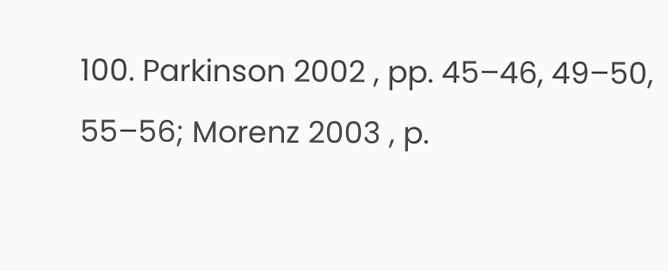100. Parkinson 2002 , pp. 45–46, 49–50, 55–56; Morenz 2003 , p.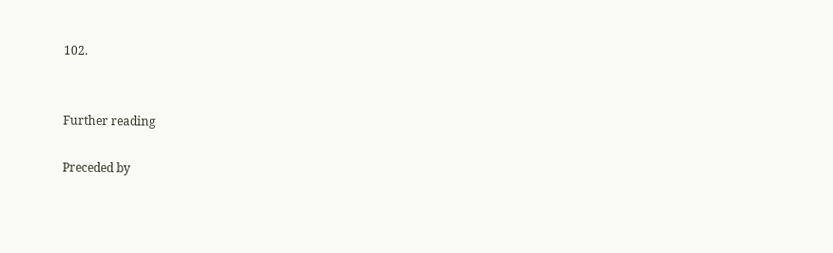102.


Further reading

Preceded by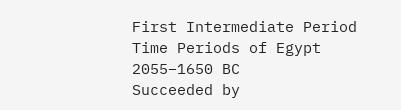First Intermediate Period
Time Periods of Egypt
2055–1650 BC
Succeeded by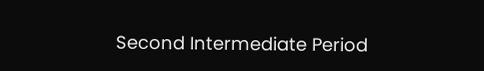Second Intermediate Period